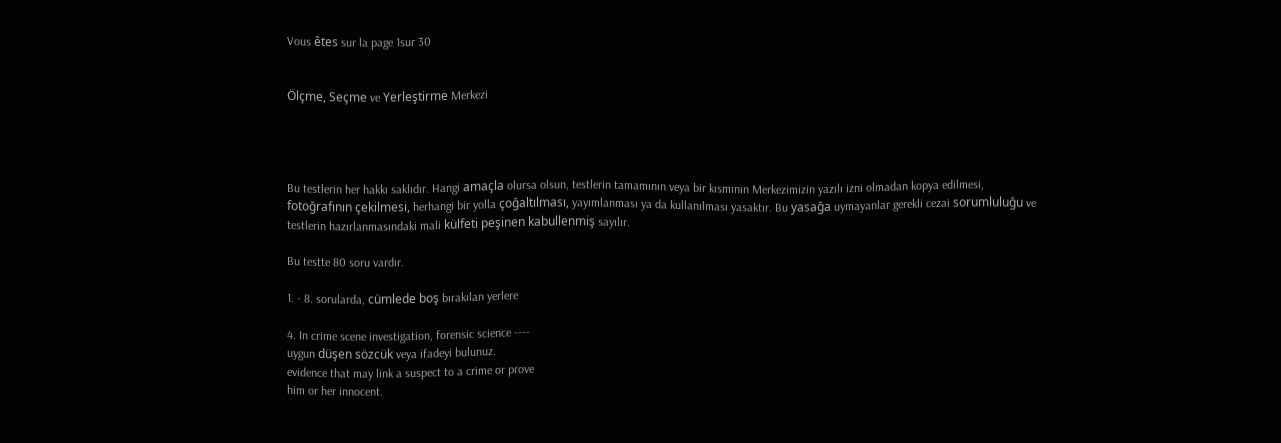Vous êtes sur la page 1sur 30


Ölçme, Seçme ve Yerleştirme Merkezi




Bu testlerin her hakkı saklıdır. Hangi amaçla olursa olsun, testlerin tamamının veya bir kısmının Merkezimizin yazılı izni olmadan kopya edilmesi,
fotoğrafının çekilmesi, herhangi bir yolla çoğaltılması, yayımlanması ya da kullanılması yasaktır. Bu yasağa uymayanlar gerekli cezai sorumluluğu ve
testlerin hazırlanmasındaki mali külfeti peşinen kabullenmiş sayılır.

Bu testte 80 soru vardır.

1. - 8. sorularda, cümlede boş bırakılan yerlere

4. In crime scene investigation, forensic science ----
uygun düşen sözcük veya ifadeyi bulunuz.
evidence that may link a suspect to a crime or prove
him or her innocent.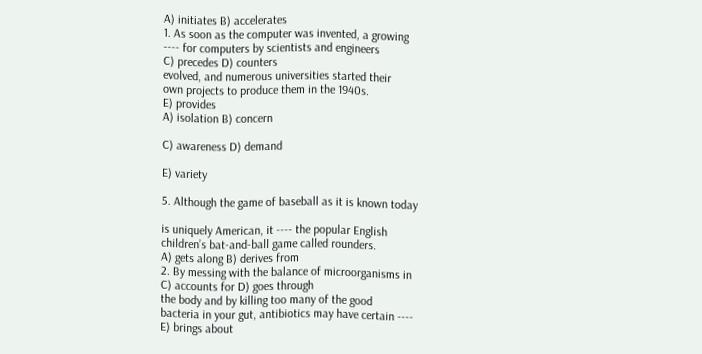A) initiates B) accelerates
1. As soon as the computer was invented, a growing
---- for computers by scientists and engineers
C) precedes D) counters
evolved, and numerous universities started their
own projects to produce them in the 1940s.
E) provides
A) isolation B) concern

C) awareness D) demand

E) variety

5. Although the game of baseball as it is known today

is uniquely American, it ---- the popular English
children’s bat-and-ball game called rounders.
A) gets along B) derives from
2. By messing with the balance of microorganisms in
C) accounts for D) goes through
the body and by killing too many of the good
bacteria in your gut, antibiotics may have certain ----
E) brings about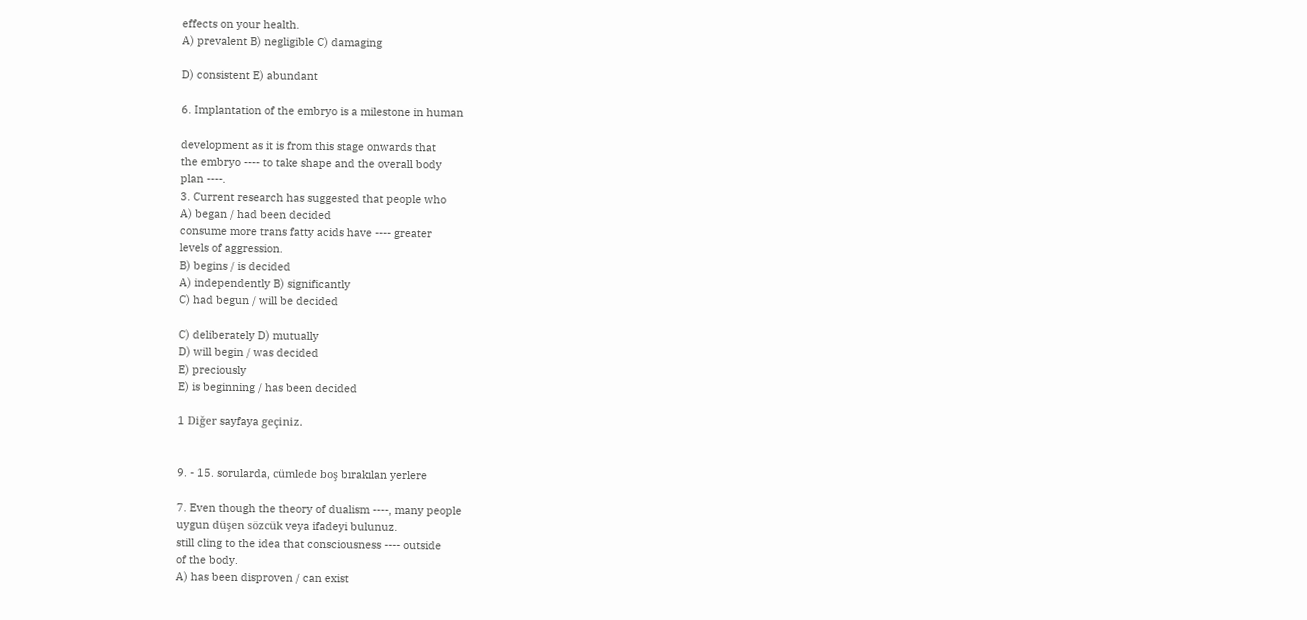effects on your health.
A) prevalent B) negligible C) damaging

D) consistent E) abundant

6. Implantation of the embryo is a milestone in human

development as it is from this stage onwards that
the embryo ---- to take shape and the overall body
plan ----.
3. Current research has suggested that people who
A) began / had been decided
consume more trans fatty acids have ---- greater
levels of aggression.
B) begins / is decided
A) independently B) significantly
C) had begun / will be decided

C) deliberately D) mutually
D) will begin / was decided
E) preciously
E) is beginning / has been decided

1 Diğer sayfaya geçiniz.


9. - 15. sorularda, cümlede boş bırakılan yerlere

7. Even though the theory of dualism ----, many people
uygun düşen sözcük veya ifadeyi bulunuz.
still cling to the idea that consciousness ---- outside
of the body.
A) has been disproven / can exist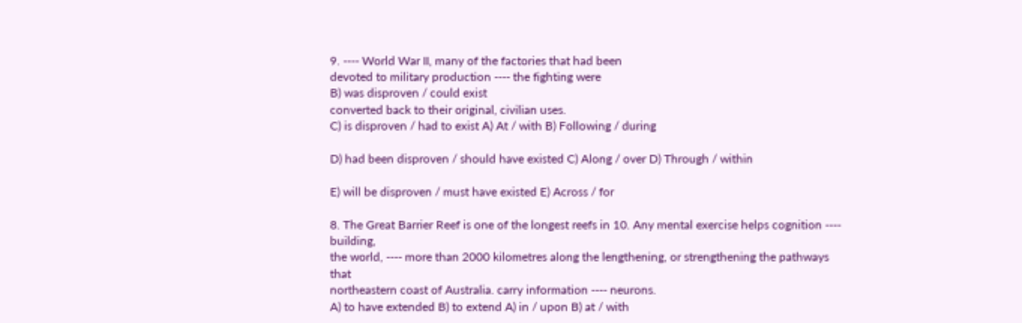9. ---- World War II, many of the factories that had been
devoted to military production ---- the fighting were
B) was disproven / could exist
converted back to their original, civilian uses.
C) is disproven / had to exist A) At / with B) Following / during

D) had been disproven / should have existed C) Along / over D) Through / within

E) will be disproven / must have existed E) Across / for

8. The Great Barrier Reef is one of the longest reefs in 10. Any mental exercise helps cognition ---- building,
the world, ---- more than 2000 kilometres along the lengthening, or strengthening the pathways that
northeastern coast of Australia. carry information ---- neurons.
A) to have extended B) to extend A) in / upon B) at / with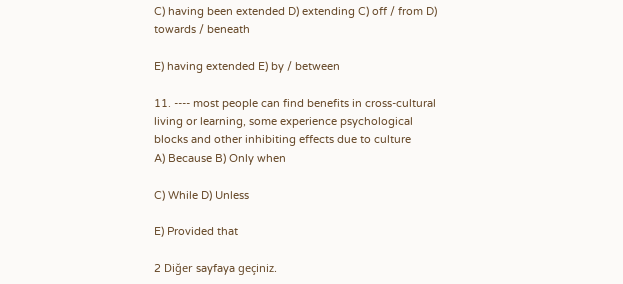C) having been extended D) extending C) off / from D) towards / beneath

E) having extended E) by / between

11. ---- most people can find benefits in cross-cultural
living or learning, some experience psychological
blocks and other inhibiting effects due to culture
A) Because B) Only when

C) While D) Unless

E) Provided that

2 Diğer sayfaya geçiniz.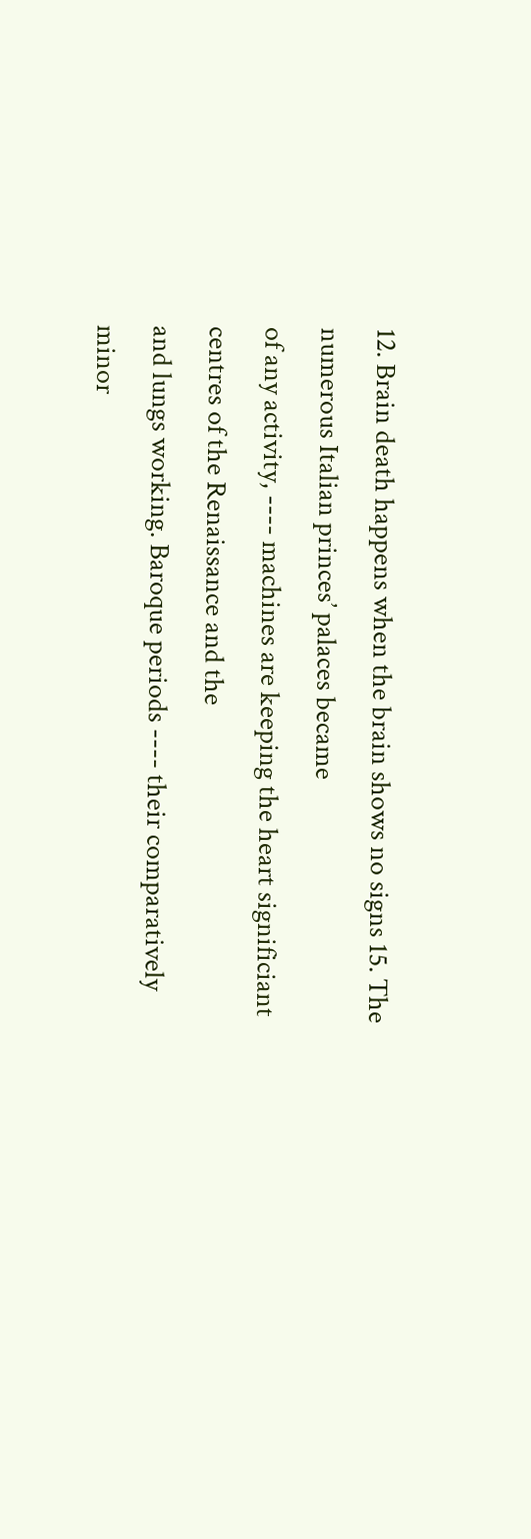12. Brain death happens when the brain shows no signs 15. The numerous Italian princes’ palaces became
of any activity, ---- machines are keeping the heart significiant centres of the Renaissance and the
and lungs working. Baroque periods ---- their comparatively minor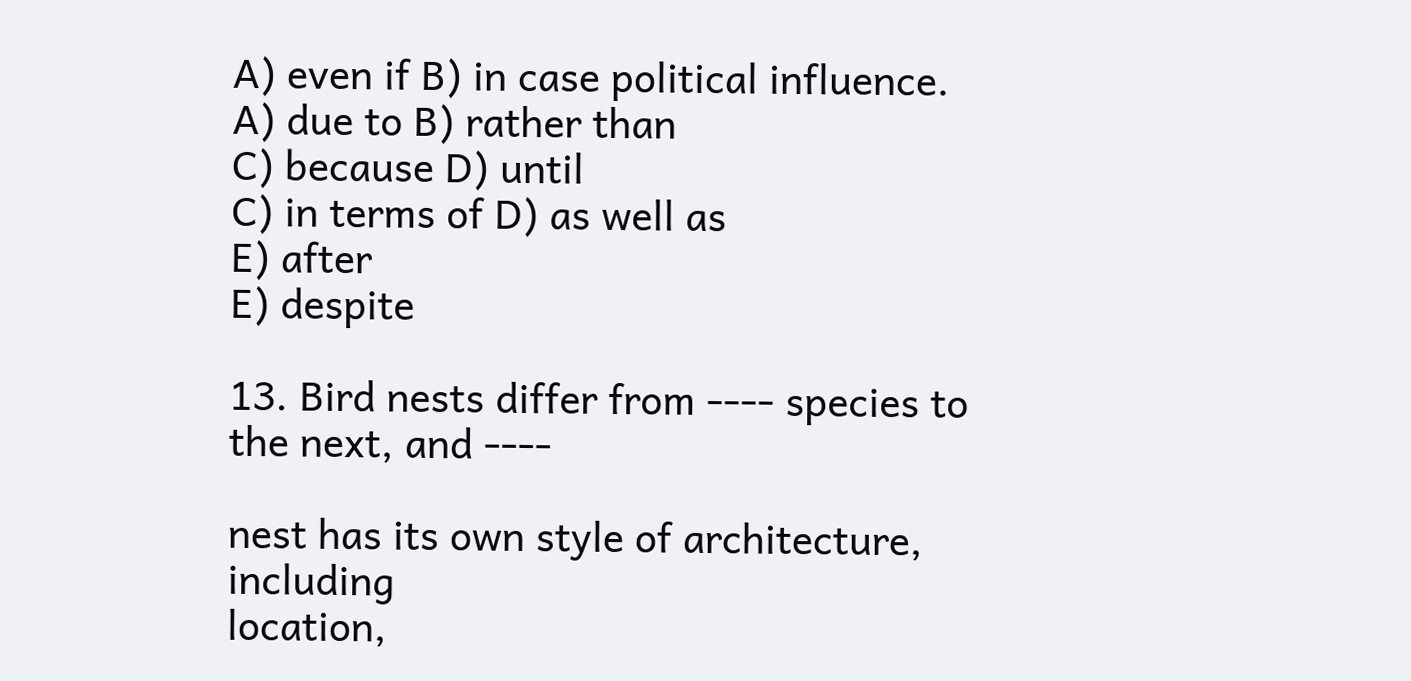A) even if B) in case political influence.
A) due to B) rather than
C) because D) until
C) in terms of D) as well as
E) after
E) despite

13. Bird nests differ from ---- species to the next, and ----

nest has its own style of architecture, including
location,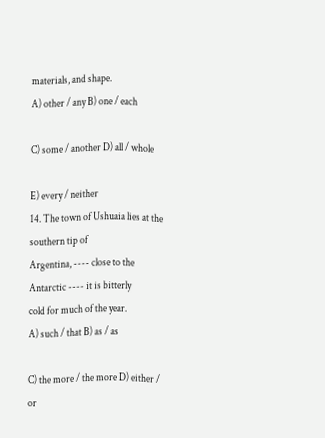materials, and shape.
A) other / any B) one / each

C) some / another D) all / whole

E) every / neither
14. The town of Ushuaia lies at the southern tip of
Argentina, ---- close to the Antarctic ---- it is bitterly
cold for much of the year.
A) such / that B) as / as

C) the more / the more D) either / or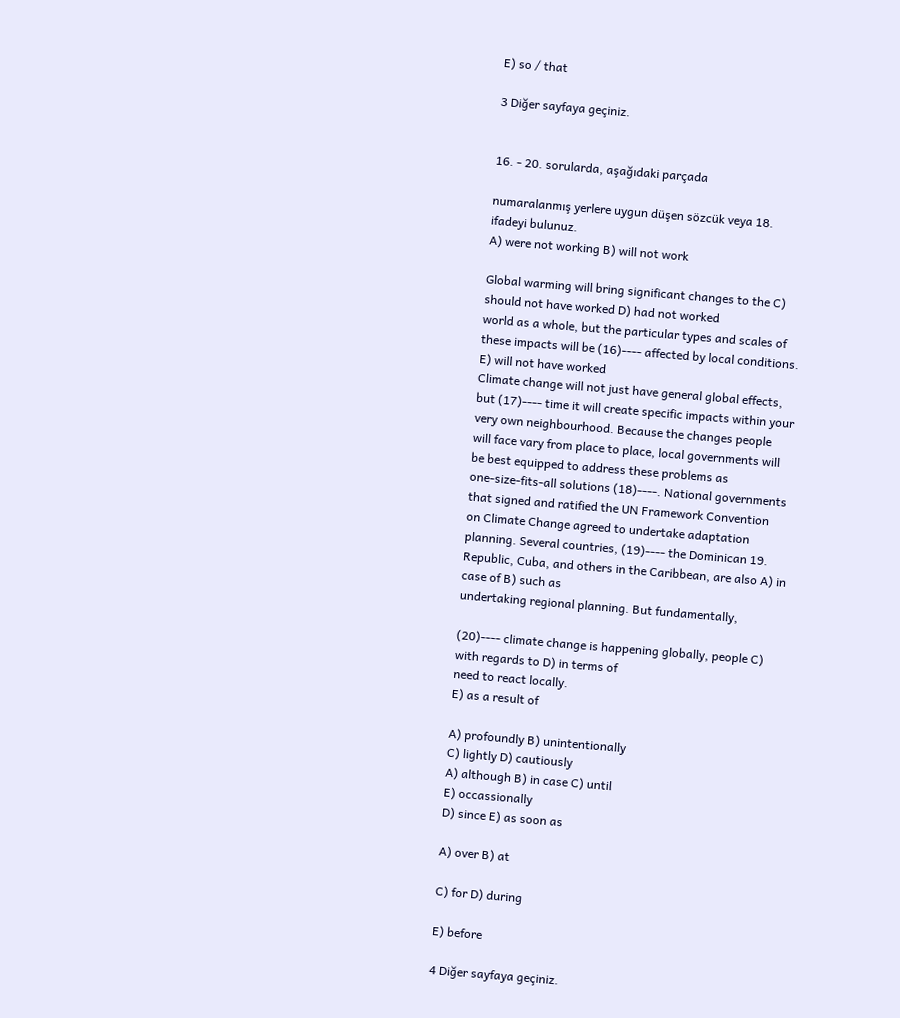E) so / that

3 Diğer sayfaya geçiniz.


16. - 20. sorularda, aşağıdaki parçada

numaralanmış yerlere uygun düşen sözcük veya 18.
ifadeyi bulunuz.
A) were not working B) will not work

Global warming will bring significant changes to the C) should not have worked D) had not worked
world as a whole, but the particular types and scales of
these impacts will be (16)---- affected by local conditions. E) will not have worked
Climate change will not just have general global effects,
but (17)---- time it will create specific impacts within your
very own neighbourhood. Because the changes people
will face vary from place to place, local governments will
be best equipped to address these problems as
one-size-fits-all solutions (18)----. National governments
that signed and ratified the UN Framework Convention
on Climate Change agreed to undertake adaptation
planning. Several countries, (19)---- the Dominican 19.
Republic, Cuba, and others in the Caribbean, are also A) in case of B) such as
undertaking regional planning. But fundamentally,

(20)---- climate change is happening globally, people C) with regards to D) in terms of
need to react locally.
E) as a result of

A) profoundly B) unintentionally
C) lightly D) cautiously
A) although B) in case C) until
E) occassionally
D) since E) as soon as

A) over B) at

C) for D) during

E) before

4 Diğer sayfaya geçiniz.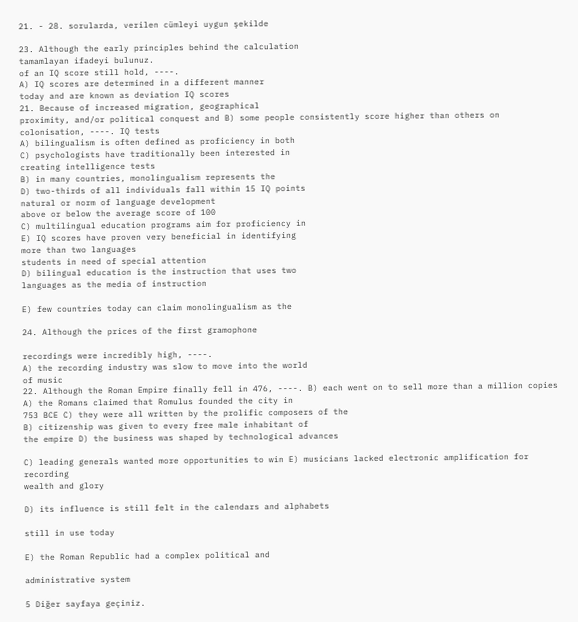21. - 28. sorularda, verilen cümleyi uygun şekilde

23. Although the early principles behind the calculation
tamamlayan ifadeyi bulunuz.
of an IQ score still hold, ----.
A) IQ scores are determined in a different manner
today and are known as deviation IQ scores
21. Because of increased migration, geographical
proximity, and/or political conquest and B) some people consistently score higher than others on
colonisation, ----. IQ tests
A) bilingualism is often defined as proficiency in both
C) psychologists have traditionally been interested in
creating intelligence tests
B) in many countries, monolingualism represents the
D) two-thirds of all individuals fall within 15 IQ points
natural or norm of language development
above or below the average score of 100
C) multilingual education programs aim for proficiency in
E) IQ scores have proven very beneficial in identifying
more than two languages
students in need of special attention
D) bilingual education is the instruction that uses two
languages as the media of instruction

E) few countries today can claim monolingualism as the

24. Although the prices of the first gramophone

recordings were incredibly high, ----.
A) the recording industry was slow to move into the world
of music
22. Although the Roman Empire finally fell in 476, ----. B) each went on to sell more than a million copies
A) the Romans claimed that Romulus founded the city in
753 BCE C) they were all written by the prolific composers of the
B) citizenship was given to every free male inhabitant of
the empire D) the business was shaped by technological advances

C) leading generals wanted more opportunities to win E) musicians lacked electronic amplification for recording
wealth and glory

D) its influence is still felt in the calendars and alphabets

still in use today

E) the Roman Republic had a complex political and

administrative system

5 Diğer sayfaya geçiniz.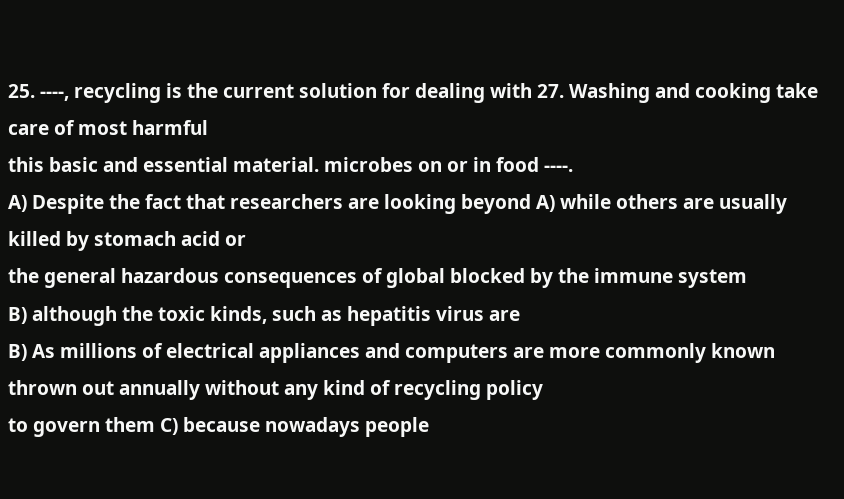25. ----, recycling is the current solution for dealing with 27. Washing and cooking take care of most harmful
this basic and essential material. microbes on or in food ----.
A) Despite the fact that researchers are looking beyond A) while others are usually killed by stomach acid or
the general hazardous consequences of global blocked by the immune system
B) although the toxic kinds, such as hepatitis virus are
B) As millions of electrical appliances and computers are more commonly known
thrown out annually without any kind of recycling policy
to govern them C) because nowadays people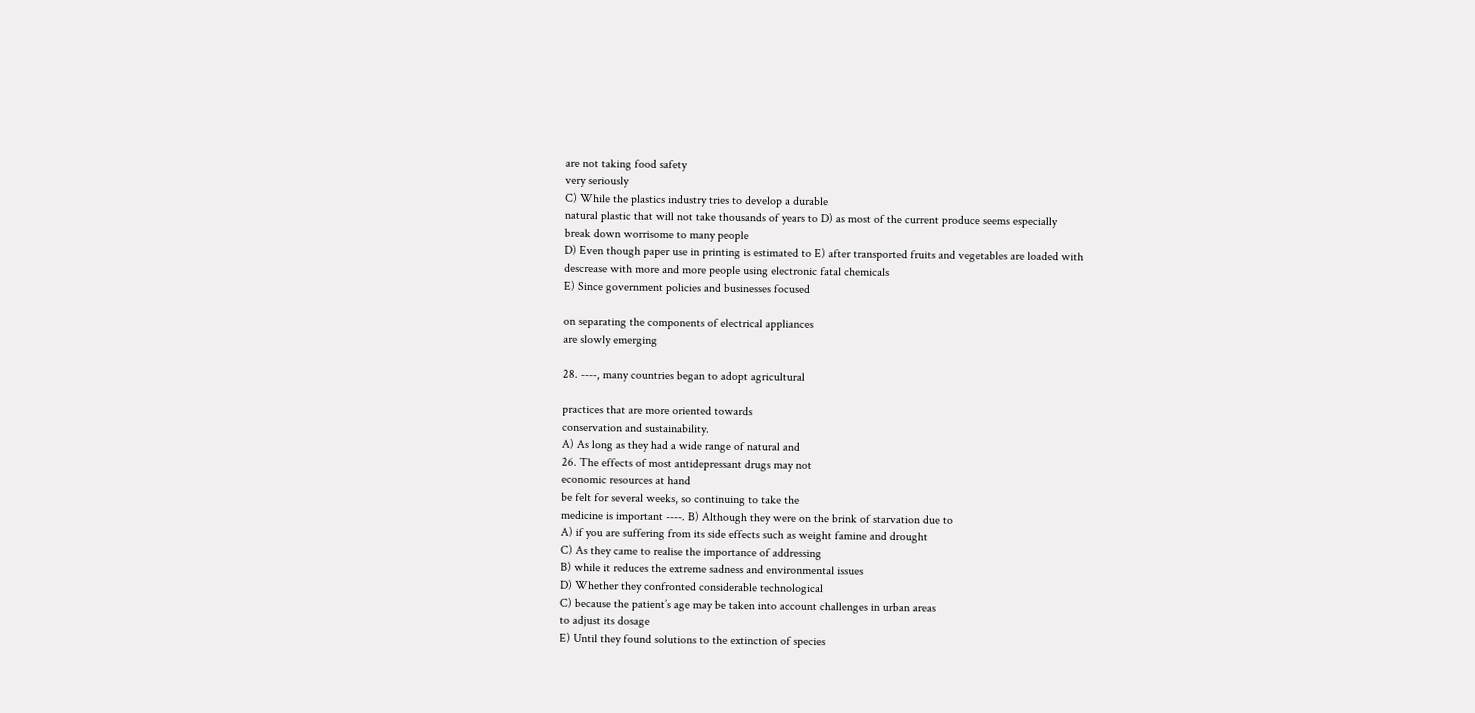are not taking food safety
very seriously
C) While the plastics industry tries to develop a durable
natural plastic that will not take thousands of years to D) as most of the current produce seems especially
break down worrisome to many people
D) Even though paper use in printing is estimated to E) after transported fruits and vegetables are loaded with
descrease with more and more people using electronic fatal chemicals
E) Since government policies and businesses focused

on separating the components of electrical appliances
are slowly emerging

28. ----, many countries began to adopt agricultural

practices that are more oriented towards
conservation and sustainability.
A) As long as they had a wide range of natural and
26. The effects of most antidepressant drugs may not
economic resources at hand
be felt for several weeks, so continuing to take the
medicine is important ----. B) Although they were on the brink of starvation due to
A) if you are suffering from its side effects such as weight famine and drought
C) As they came to realise the importance of addressing
B) while it reduces the extreme sadness and environmental issues
D) Whether they confronted considerable technological
C) because the patient’s age may be taken into account challenges in urban areas
to adjust its dosage
E) Until they found solutions to the extinction of species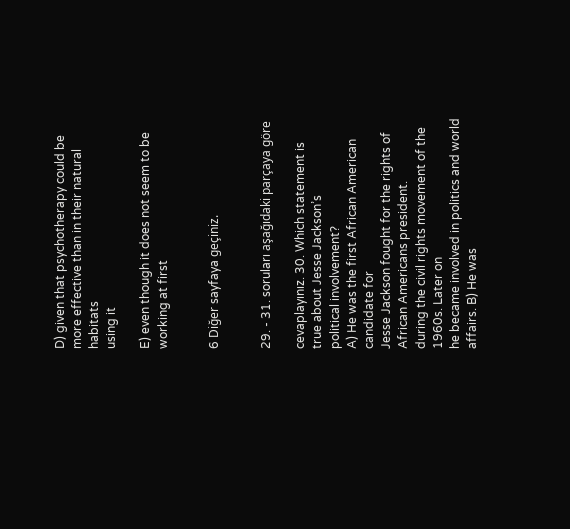D) given that psychotherapy could be more effective than in their natural habitats
using it

E) even though it does not seem to be working at first


6 Diğer sayfaya geçiniz.


29. - 31. soruları aşağıdaki parçaya göre

cevaplayınız. 30. Which statement is true about Jesse Jackson’s
political involvement?
A) He was the first African American candidate for
Jesse Jackson fought for the rights of African Americans president.
during the civil rights movement of the 1960s. Later on
he became involved in politics and world affairs. B) He was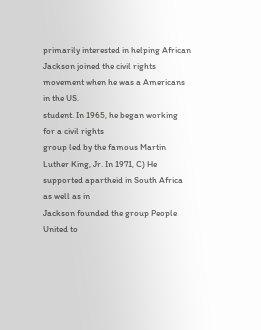primarily interested in helping African
Jackson joined the civil rights movement when he was a Americans in the US.
student. In 1965, he began working for a civil rights
group led by the famous Martin Luther King, Jr. In 1971, C) He supported apartheid in South Africa as well as in
Jackson founded the group People United to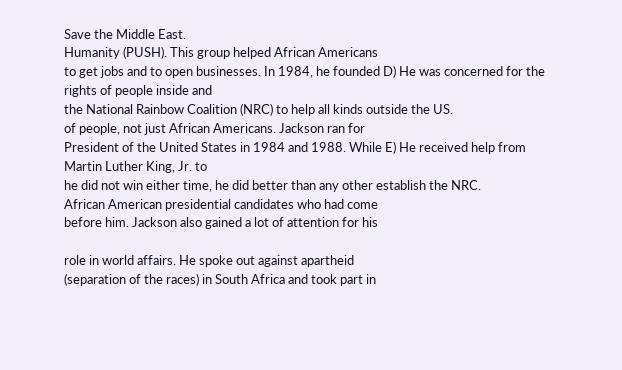Save the Middle East.
Humanity (PUSH). This group helped African Americans
to get jobs and to open businesses. In 1984, he founded D) He was concerned for the rights of people inside and
the National Rainbow Coalition (NRC) to help all kinds outside the US.
of people, not just African Americans. Jackson ran for
President of the United States in 1984 and 1988. While E) He received help from Martin Luther King, Jr. to
he did not win either time, he did better than any other establish the NRC.
African American presidential candidates who had come
before him. Jackson also gained a lot of attention for his

role in world affairs. He spoke out against apartheid
(separation of the races) in South Africa and took part in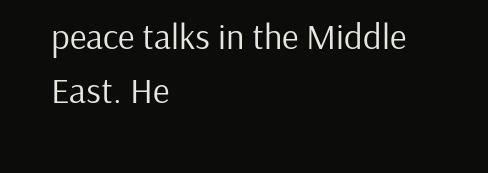peace talks in the Middle East. He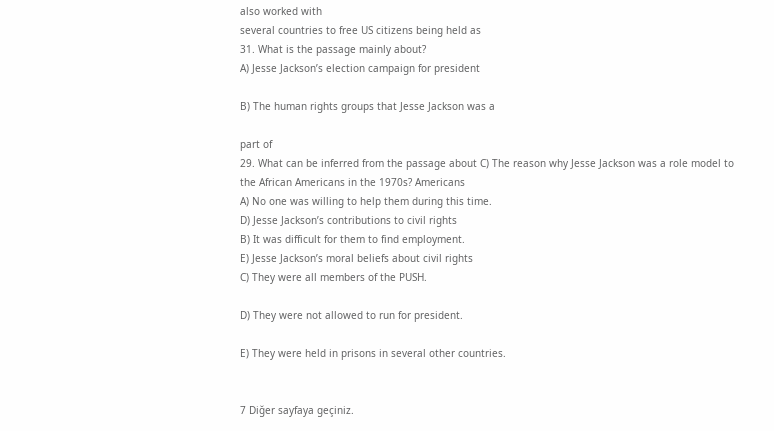also worked with
several countries to free US citizens being held as
31. What is the passage mainly about?
A) Jesse Jackson’s election campaign for president

B) The human rights groups that Jesse Jackson was a

part of
29. What can be inferred from the passage about C) The reason why Jesse Jackson was a role model to
the African Americans in the 1970s? Americans
A) No one was willing to help them during this time.
D) Jesse Jackson’s contributions to civil rights
B) It was difficult for them to find employment.
E) Jesse Jackson’s moral beliefs about civil rights
C) They were all members of the PUSH.

D) They were not allowed to run for president.

E) They were held in prisons in several other countries.


7 Diğer sayfaya geçiniz.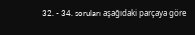32. - 34. soruları aşağıdaki parçaya göre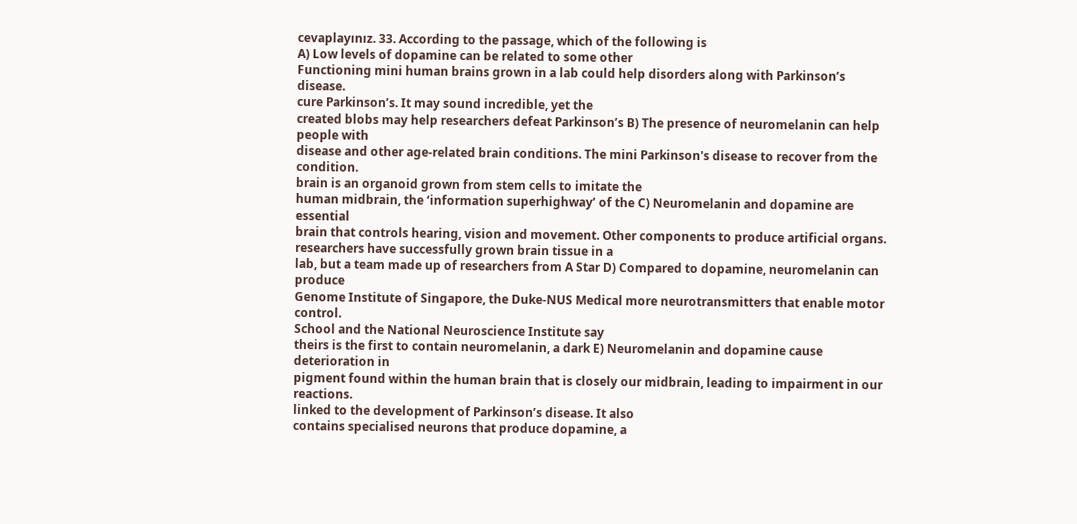cevaplayınız. 33. According to the passage, which of the following is
A) Low levels of dopamine can be related to some other
Functioning mini human brains grown in a lab could help disorders along with Parkinson’s disease.
cure Parkinson’s. It may sound incredible, yet the
created blobs may help researchers defeat Parkinson’s B) The presence of neuromelanin can help people with
disease and other age-related brain conditions. The mini Parkinson's disease to recover from the condition.
brain is an organoid grown from stem cells to imitate the
human midbrain, the ‘information superhighway’ of the C) Neuromelanin and dopamine are essential
brain that controls hearing, vision and movement. Other components to produce artificial organs.
researchers have successfully grown brain tissue in a
lab, but a team made up of researchers from A Star D) Compared to dopamine, neuromelanin can produce
Genome Institute of Singapore, the Duke-NUS Medical more neurotransmitters that enable motor control.
School and the National Neuroscience Institute say
theirs is the first to contain neuromelanin, a dark E) Neuromelanin and dopamine cause deterioration in
pigment found within the human brain that is closely our midbrain, leading to impairment in our reactions.
linked to the development of Parkinson’s disease. It also
contains specialised neurons that produce dopamine, a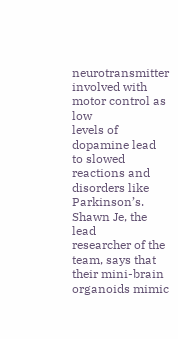neurotransmitter involved with motor control as low
levels of dopamine lead to slowed reactions and
disorders like Parkinson’s. Shawn Je, the lead
researcher of the team, says that their mini-brain
organoids mimic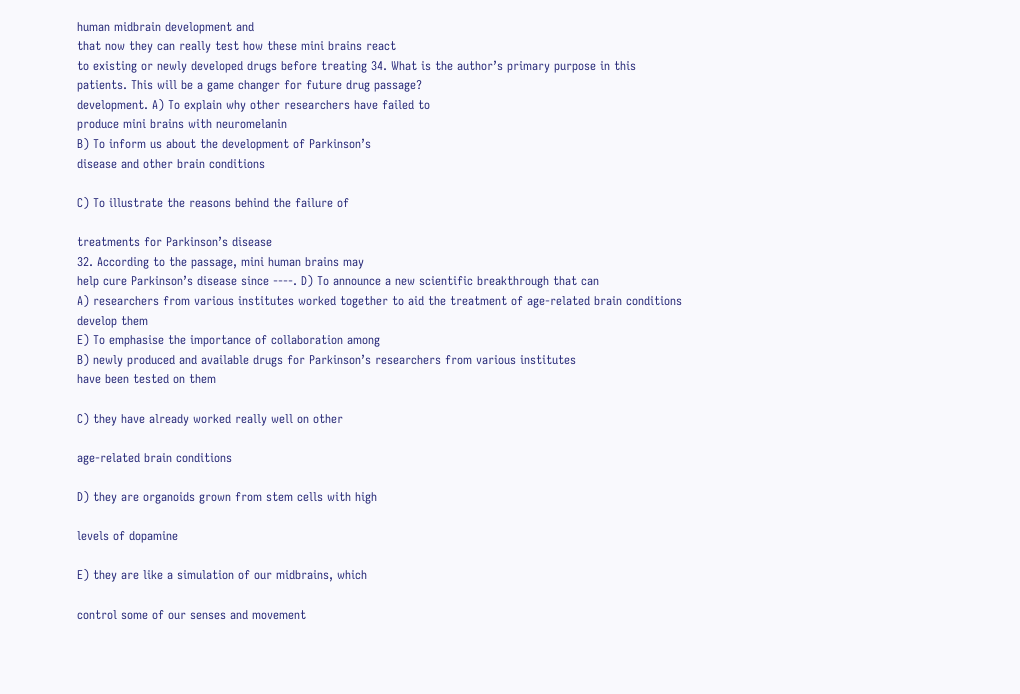human midbrain development and
that now they can really test how these mini brains react
to existing or newly developed drugs before treating 34. What is the author’s primary purpose in this
patients. This will be a game changer for future drug passage?
development. A) To explain why other researchers have failed to
produce mini brains with neuromelanin
B) To inform us about the development of Parkinson’s
disease and other brain conditions

C) To illustrate the reasons behind the failure of

treatments for Parkinson’s disease
32. According to the passage, mini human brains may
help cure Parkinson’s disease since ----. D) To announce a new scientific breakthrough that can
A) researchers from various institutes worked together to aid the treatment of age-related brain conditions
develop them
E) To emphasise the importance of collaboration among
B) newly produced and available drugs for Parkinson’s researchers from various institutes
have been tested on them

C) they have already worked really well on other

age-related brain conditions

D) they are organoids grown from stem cells with high

levels of dopamine

E) they are like a simulation of our midbrains, which

control some of our senses and movement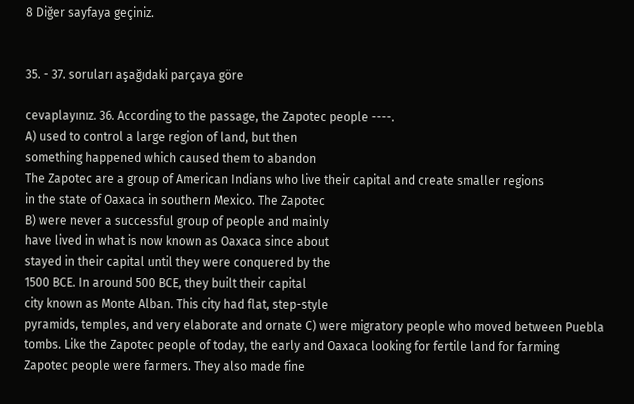8 Diğer sayfaya geçiniz.


35. - 37. soruları aşağıdaki parçaya göre

cevaplayınız. 36. According to the passage, the Zapotec people ----.
A) used to control a large region of land, but then
something happened which caused them to abandon
The Zapotec are a group of American Indians who live their capital and create smaller regions
in the state of Oaxaca in southern Mexico. The Zapotec
B) were never a successful group of people and mainly
have lived in what is now known as Oaxaca since about
stayed in their capital until they were conquered by the
1500 BCE. In around 500 BCE, they built their capital
city known as Monte Alban. This city had flat, step-style
pyramids, temples, and very elaborate and ornate C) were migratory people who moved between Puebla
tombs. Like the Zapotec people of today, the early and Oaxaca looking for fertile land for farming
Zapotec people were farmers. They also made fine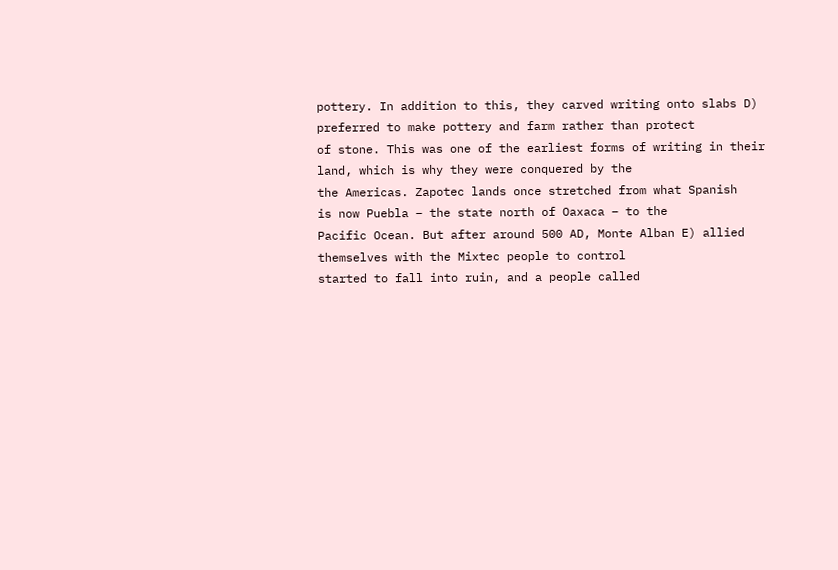pottery. In addition to this, they carved writing onto slabs D) preferred to make pottery and farm rather than protect
of stone. This was one of the earliest forms of writing in their land, which is why they were conquered by the
the Americas. Zapotec lands once stretched from what Spanish
is now Puebla – the state north of Oaxaca – to the
Pacific Ocean. But after around 500 AD, Monte Alban E) allied themselves with the Mixtec people to control
started to fall into ruin, and a people called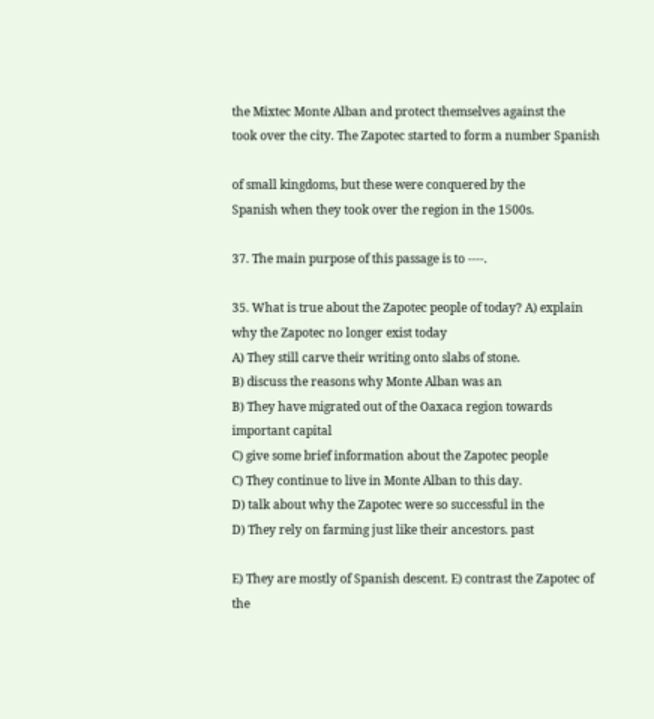the Mixtec Monte Alban and protect themselves against the
took over the city. The Zapotec started to form a number Spanish

of small kingdoms, but these were conquered by the
Spanish when they took over the region in the 1500s.

37. The main purpose of this passage is to ----.

35. What is true about the Zapotec people of today? A) explain why the Zapotec no longer exist today
A) They still carve their writing onto slabs of stone.
B) discuss the reasons why Monte Alban was an
B) They have migrated out of the Oaxaca region towards important capital
C) give some brief information about the Zapotec people
C) They continue to live in Monte Alban to this day.
D) talk about why the Zapotec were so successful in the
D) They rely on farming just like their ancestors. past

E) They are mostly of Spanish descent. E) contrast the Zapotec of the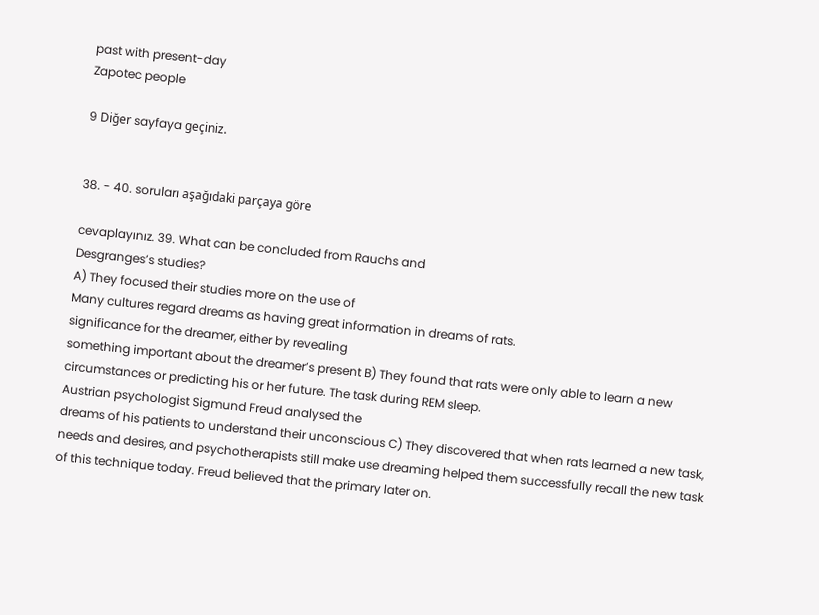past with present-day
Zapotec people

9 Diğer sayfaya geçiniz.


38. - 40. soruları aşağıdaki parçaya göre

cevaplayınız. 39. What can be concluded from Rauchs and
Desgranges’s studies?
A) They focused their studies more on the use of
Many cultures regard dreams as having great information in dreams of rats.
significance for the dreamer, either by revealing
something important about the dreamer’s present B) They found that rats were only able to learn a new
circumstances or predicting his or her future. The task during REM sleep.
Austrian psychologist Sigmund Freud analysed the
dreams of his patients to understand their unconscious C) They discovered that when rats learned a new task,
needs and desires, and psychotherapists still make use dreaming helped them successfully recall the new task
of this technique today. Freud believed that the primary later on.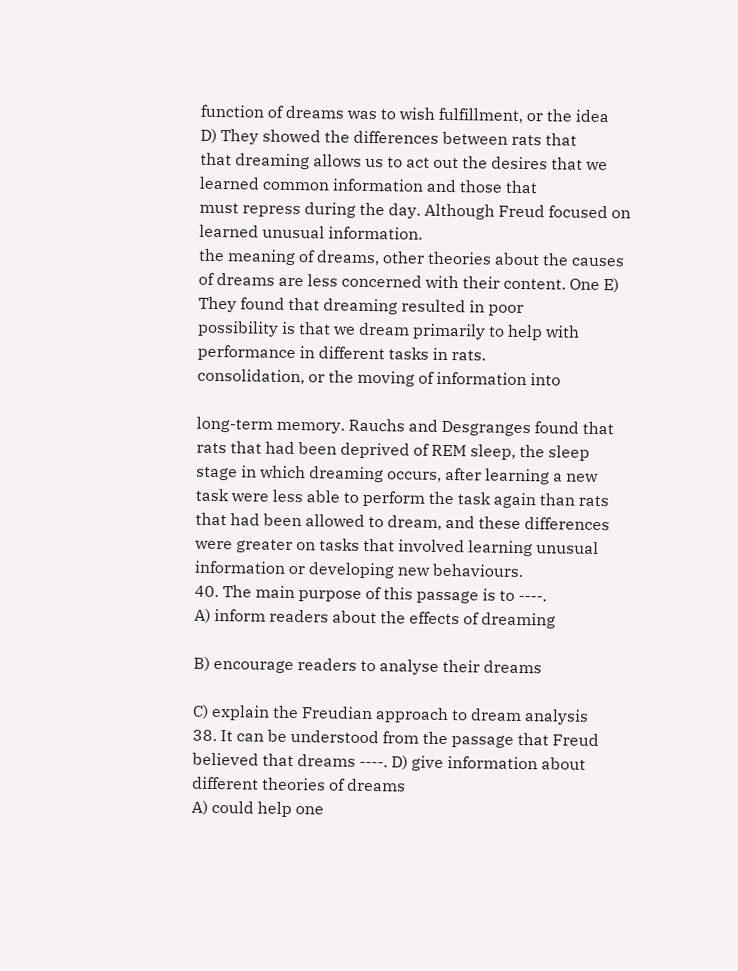function of dreams was to wish fulfillment, or the idea
D) They showed the differences between rats that
that dreaming allows us to act out the desires that we
learned common information and those that
must repress during the day. Although Freud focused on
learned unusual information.
the meaning of dreams, other theories about the causes
of dreams are less concerned with their content. One E) They found that dreaming resulted in poor
possibility is that we dream primarily to help with performance in different tasks in rats.
consolidation, or the moving of information into

long-term memory. Rauchs and Desgranges found that
rats that had been deprived of REM sleep, the sleep
stage in which dreaming occurs, after learning a new
task were less able to perform the task again than rats
that had been allowed to dream, and these differences
were greater on tasks that involved learning unusual
information or developing new behaviours.
40. The main purpose of this passage is to ----.
A) inform readers about the effects of dreaming

B) encourage readers to analyse their dreams

C) explain the Freudian approach to dream analysis
38. It can be understood from the passage that Freud
believed that dreams ----. D) give information about different theories of dreams
A) could help one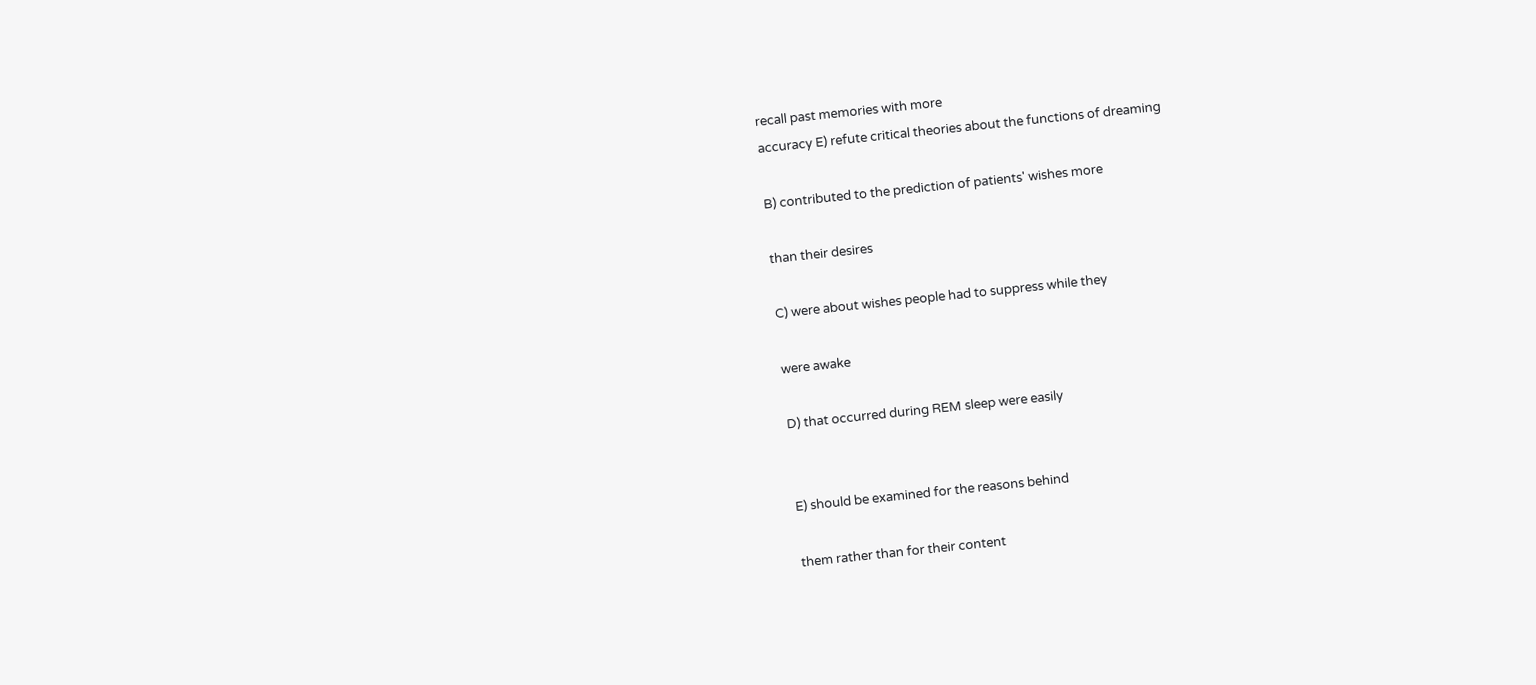recall past memories with more
accuracy E) refute critical theories about the functions of dreaming

B) contributed to the prediction of patients' wishes more

than their desires

C) were about wishes people had to suppress while they

were awake

D) that occurred during REM sleep were easily


E) should be examined for the reasons behind

them rather than for their content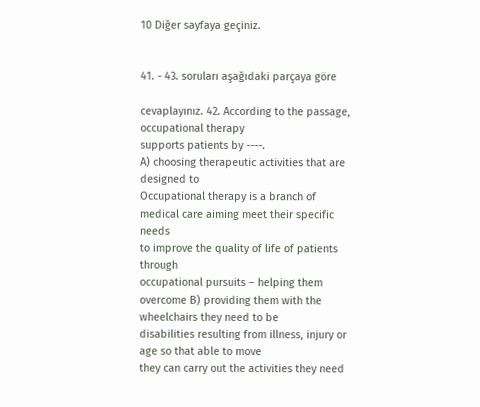10 Diğer sayfaya geçiniz.


41. - 43. soruları aşağıdaki parçaya göre

cevaplayınız. 42. According to the passage, occupational therapy
supports patients by ----.
A) choosing therapeutic activities that are designed to
Occupational therapy is a branch of medical care aiming meet their specific needs
to improve the quality of life of patients through
occupational pursuits – helping them overcome B) providing them with the wheelchairs they need to be
disabilities resulting from illness, injury or age so that able to move
they can carry out the activities they need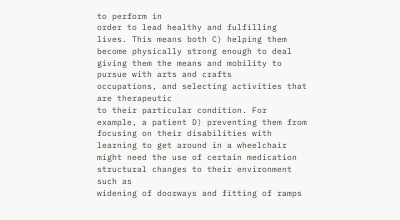to perform in
order to lead healthy and fulfilling lives. This means both C) helping them become physically strong enough to deal
giving them the means and mobility to pursue with arts and crafts
occupations, and selecting activities that are therapeutic
to their particular condition. For example, a patient D) preventing them from focusing on their disabilities with
learning to get around in a wheelchair might need the use of certain medication
structural changes to their environment such as
widening of doorways and fitting of ramps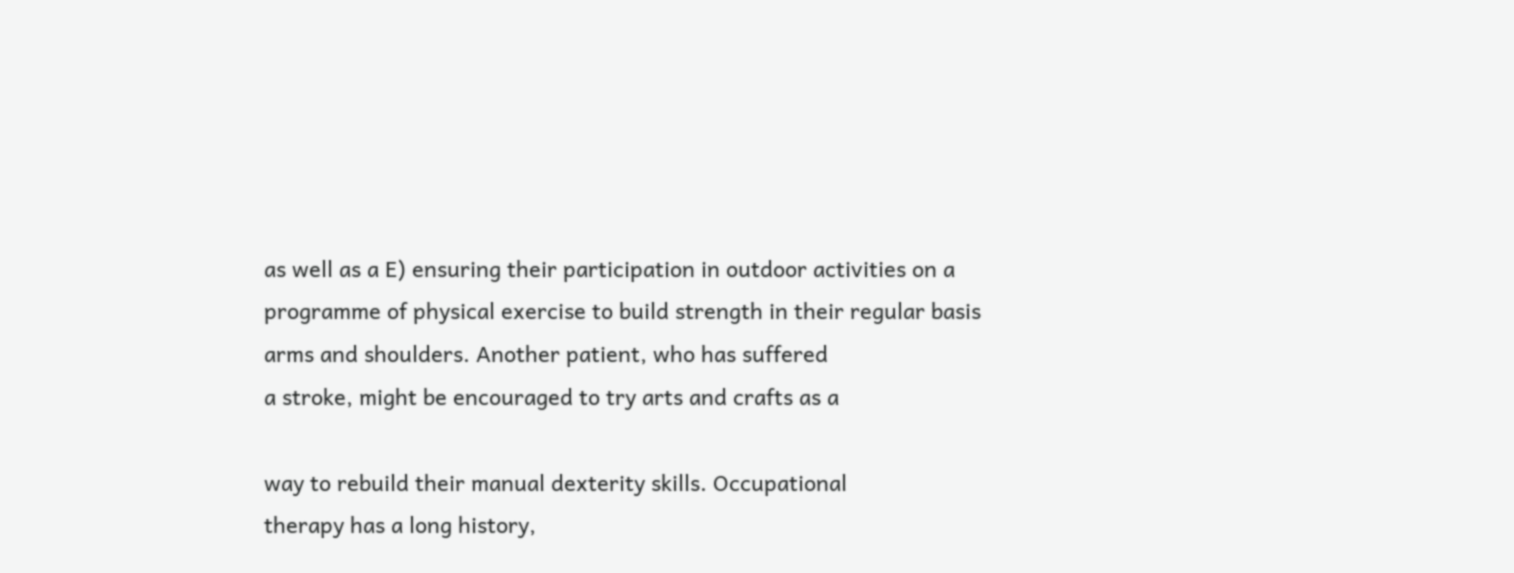as well as a E) ensuring their participation in outdoor activities on a
programme of physical exercise to build strength in their regular basis
arms and shoulders. Another patient, who has suffered
a stroke, might be encouraged to try arts and crafts as a

way to rebuild their manual dexterity skills. Occupational
therapy has a long history,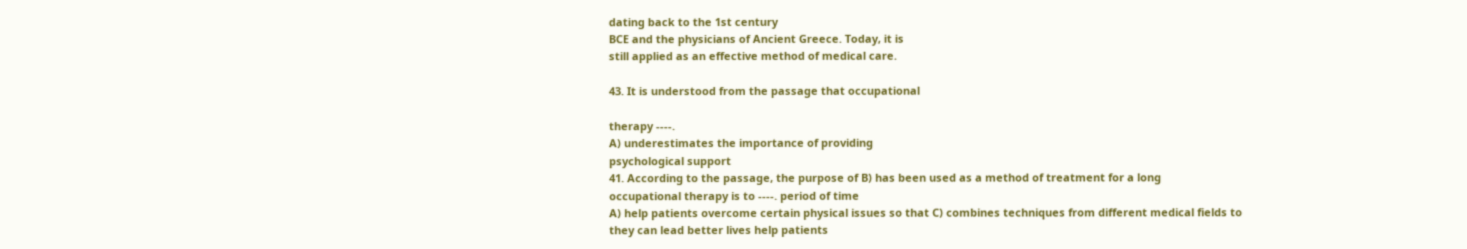dating back to the 1st century
BCE and the physicians of Ancient Greece. Today, it is
still applied as an effective method of medical care.

43. It is understood from the passage that occupational

therapy ----.
A) underestimates the importance of providing
psychological support
41. According to the passage, the purpose of B) has been used as a method of treatment for a long
occupational therapy is to ----. period of time
A) help patients overcome certain physical issues so that C) combines techniques from different medical fields to
they can lead better lives help patients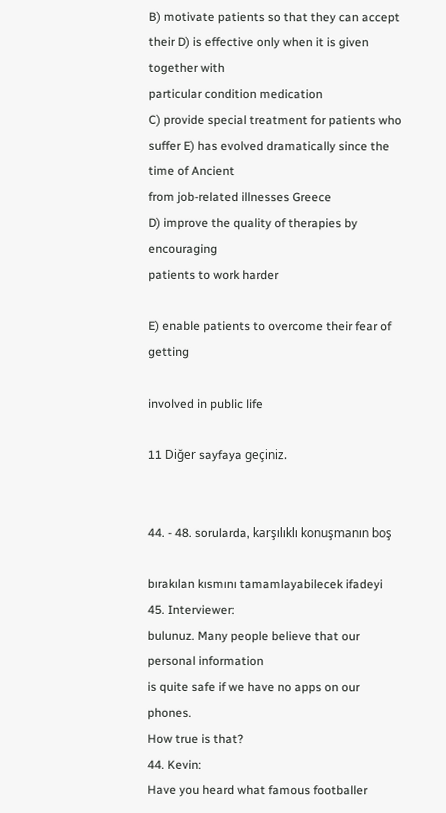B) motivate patients so that they can accept their D) is effective only when it is given together with
particular condition medication
C) provide special treatment for patients who suffer E) has evolved dramatically since the time of Ancient
from job-related illnesses Greece
D) improve the quality of therapies by encouraging
patients to work harder

E) enable patients to overcome their fear of getting

involved in public life

11 Diğer sayfaya geçiniz.


44. - 48. sorularda, karşılıklı konuşmanın boş

bırakılan kısmını tamamlayabilecek ifadeyi 45. Interviewer:
bulunuz. Many people believe that our personal information
is quite safe if we have no apps on our phones.
How true is that?
44. Kevin:
Have you heard what famous footballer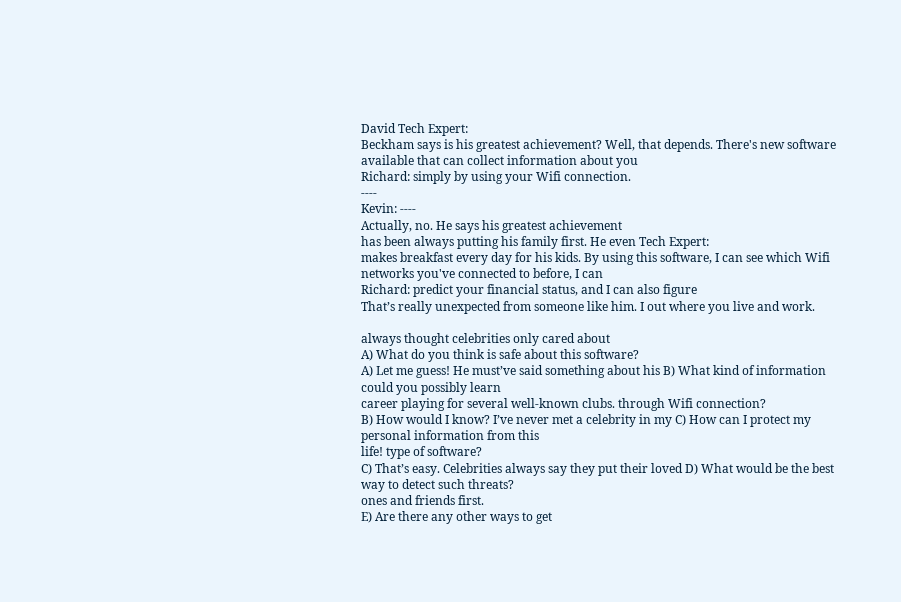David Tech Expert:
Beckham says is his greatest achievement? Well, that depends. There's new software
available that can collect information about you
Richard: simply by using your Wifi connection.
----
Kevin: ----
Actually, no. He says his greatest achievement
has been always putting his family first. He even Tech Expert:
makes breakfast every day for his kids. By using this software, I can see which Wifi
networks you've connected to before, I can
Richard: predict your financial status, and I can also figure
That’s really unexpected from someone like him. I out where you live and work.

always thought celebrities only cared about
A) What do you think is safe about this software?
A) Let me guess! He must’ve said something about his B) What kind of information could you possibly learn
career playing for several well-known clubs. through Wifi connection?
B) How would I know? I’ve never met a celebrity in my C) How can I protect my personal information from this
life! type of software?
C) That’s easy. Celebrities always say they put their loved D) What would be the best way to detect such threats?
ones and friends first.
E) Are there any other ways to get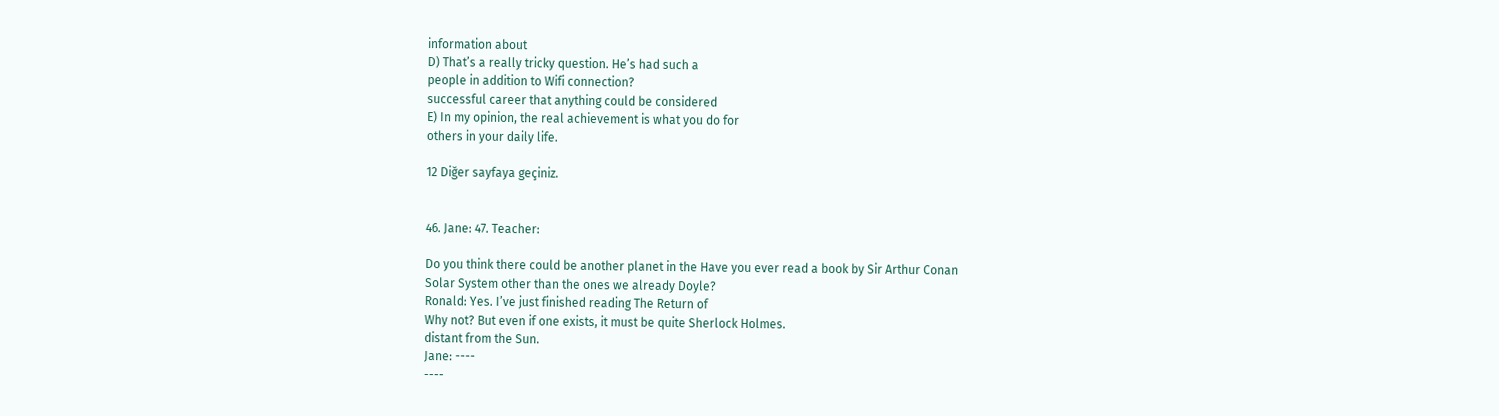information about
D) That’s a really tricky question. He’s had such a
people in addition to Wifi connection?
successful career that anything could be considered
E) In my opinion, the real achievement is what you do for
others in your daily life.

12 Diğer sayfaya geçiniz.


46. Jane: 47. Teacher:

Do you think there could be another planet in the Have you ever read a book by Sir Arthur Conan
Solar System other than the ones we already Doyle?
Ronald: Yes. I’ve just finished reading The Return of
Why not? But even if one exists, it must be quite Sherlock Holmes.
distant from the Sun.
Jane: ----
----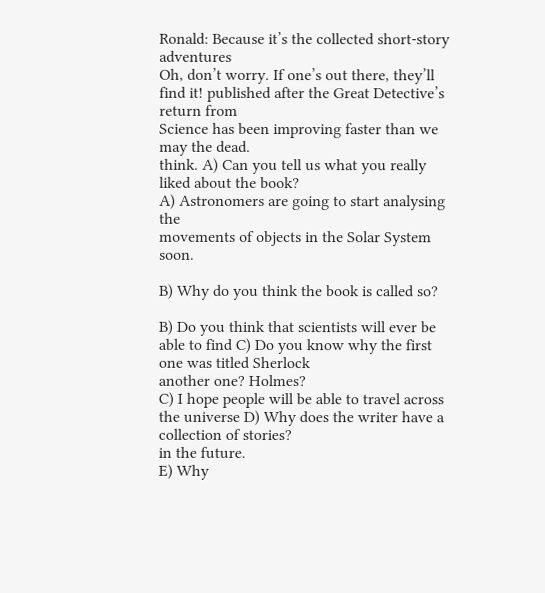Ronald: Because it’s the collected short-story adventures
Oh, don’t worry. If one’s out there, they’ll find it! published after the Great Detective’s return from
Science has been improving faster than we may the dead.
think. A) Can you tell us what you really liked about the book?
A) Astronomers are going to start analysing the
movements of objects in the Solar System soon.

B) Why do you think the book is called so?

B) Do you think that scientists will ever be able to find C) Do you know why the first one was titled Sherlock
another one? Holmes?
C) I hope people will be able to travel across the universe D) Why does the writer have a collection of stories?
in the future.
E) Why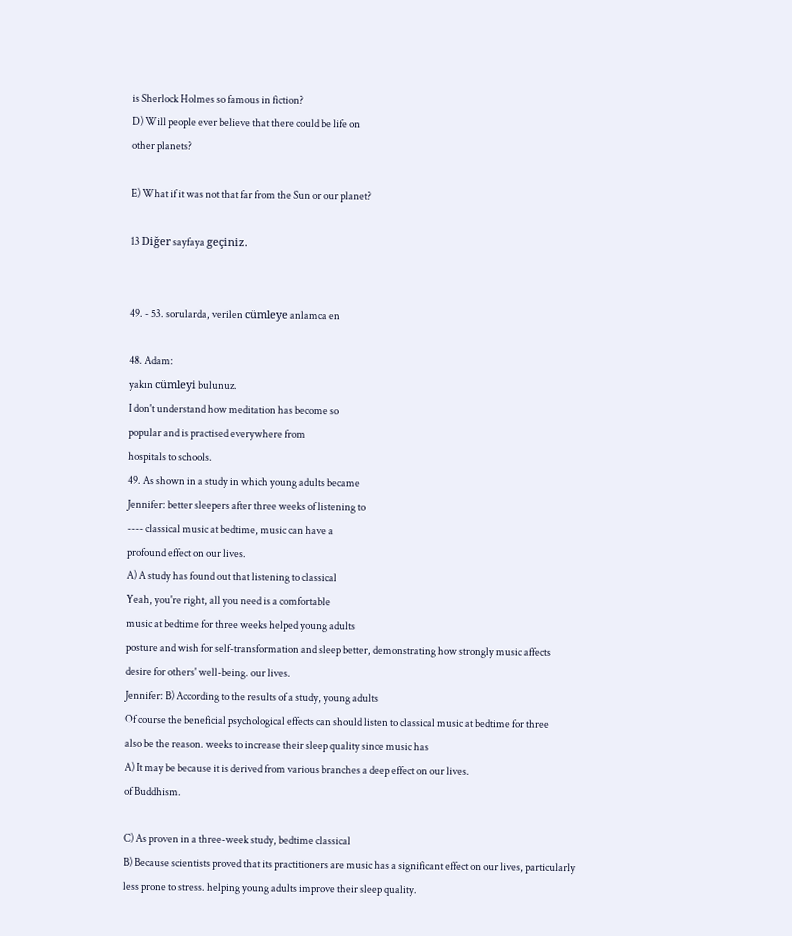is Sherlock Holmes so famous in fiction?
D) Will people ever believe that there could be life on
other planets?

E) What if it was not that far from the Sun or our planet?

13 Diğer sayfaya geçiniz.


49. - 53. sorularda, verilen cümleye anlamca en

48. Adam:
yakın cümleyi bulunuz.
I don't understand how meditation has become so
popular and is practised everywhere from
hospitals to schools.
49. As shown in a study in which young adults became
Jennifer: better sleepers after three weeks of listening to
---- classical music at bedtime, music can have a
profound effect on our lives.
A) A study has found out that listening to classical
Yeah, you're right, all you need is a comfortable
music at bedtime for three weeks helped young adults
posture and wish for self-transformation and sleep better, demonstrating how strongly music affects
desire for others' well-being. our lives.
Jennifer: B) According to the results of a study, young adults
Of course the beneficial psychological effects can should listen to classical music at bedtime for three
also be the reason. weeks to increase their sleep quality since music has
A) It may be because it is derived from various branches a deep effect on our lives.
of Buddhism.

C) As proven in a three-week study, bedtime classical
B) Because scientists proved that its practitioners are music has a significant effect on our lives, particularly
less prone to stress. helping young adults improve their sleep quality.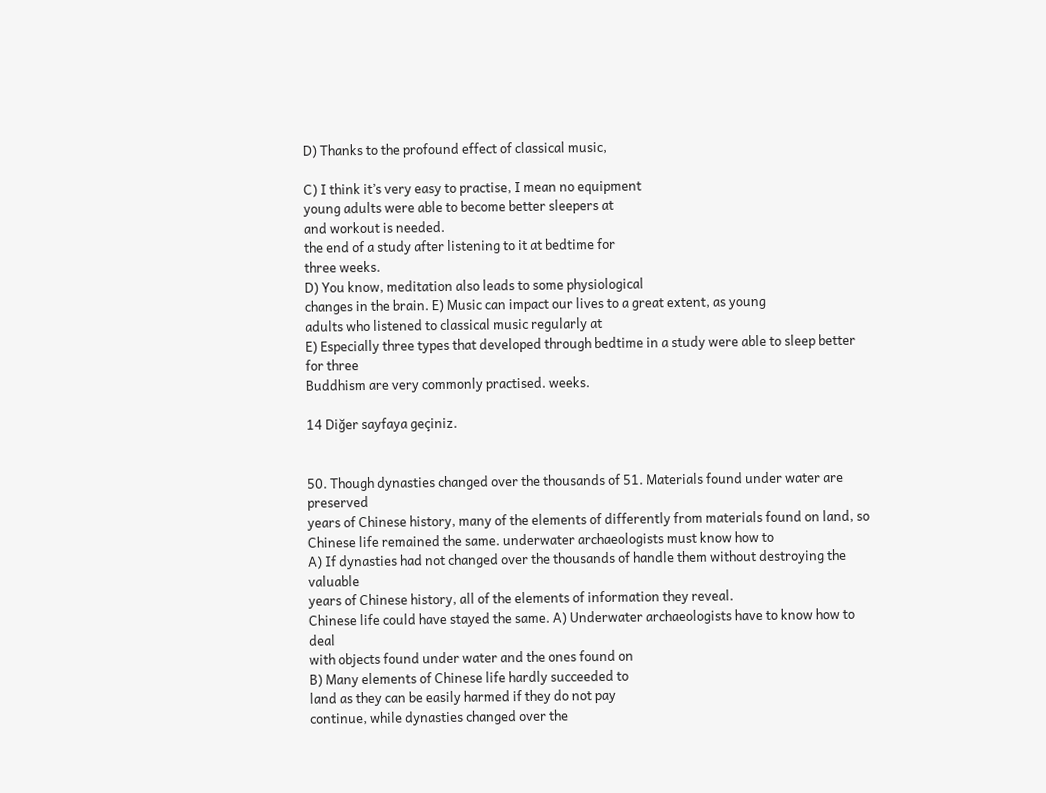D) Thanks to the profound effect of classical music,

C) I think it’s very easy to practise, I mean no equipment
young adults were able to become better sleepers at
and workout is needed.
the end of a study after listening to it at bedtime for
three weeks.
D) You know, meditation also leads to some physiological
changes in the brain. E) Music can impact our lives to a great extent, as young
adults who listened to classical music regularly at
E) Especially three types that developed through bedtime in a study were able to sleep better for three
Buddhism are very commonly practised. weeks.

14 Diğer sayfaya geçiniz.


50. Though dynasties changed over the thousands of 51. Materials found under water are preserved
years of Chinese history, many of the elements of differently from materials found on land, so
Chinese life remained the same. underwater archaeologists must know how to
A) If dynasties had not changed over the thousands of handle them without destroying the valuable
years of Chinese history, all of the elements of information they reveal.
Chinese life could have stayed the same. A) Underwater archaeologists have to know how to deal
with objects found under water and the ones found on
B) Many elements of Chinese life hardly succeeded to
land as they can be easily harmed if they do not pay
continue, while dynasties changed over the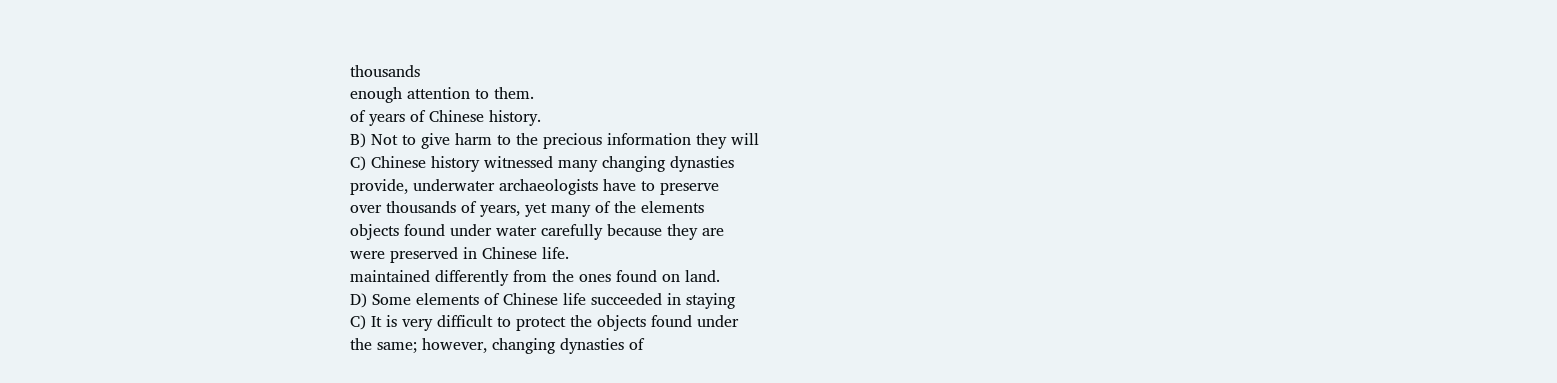thousands
enough attention to them.
of years of Chinese history.
B) Not to give harm to the precious information they will
C) Chinese history witnessed many changing dynasties
provide, underwater archaeologists have to preserve
over thousands of years, yet many of the elements
objects found under water carefully because they are
were preserved in Chinese life.
maintained differently from the ones found on land.
D) Some elements of Chinese life succeeded in staying
C) It is very difficult to protect the objects found under
the same; however, changing dynasties of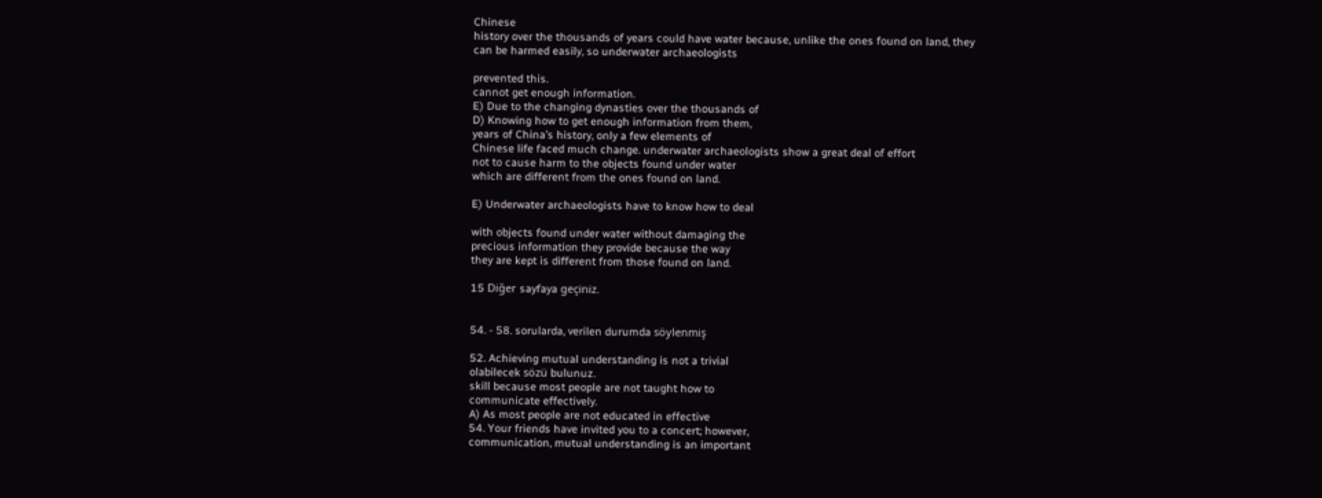Chinese
history over the thousands of years could have water because, unlike the ones found on land, they
can be harmed easily, so underwater archaeologists

prevented this.
cannot get enough information.
E) Due to the changing dynasties over the thousands of
D) Knowing how to get enough information from them,
years of China’s history, only a few elements of
Chinese life faced much change. underwater archaeologists show a great deal of effort
not to cause harm to the objects found under water
which are different from the ones found on land.

E) Underwater archaeologists have to know how to deal

with objects found under water without damaging the
precious information they provide because the way
they are kept is different from those found on land.

15 Diğer sayfaya geçiniz.


54. - 58. sorularda, verilen durumda söylenmiş

52. Achieving mutual understanding is not a trivial
olabilecek sözü bulunuz.
skill because most people are not taught how to
communicate effectively.
A) As most people are not educated in effective
54. Your friends have invited you to a concert; however,
communication, mutual understanding is an important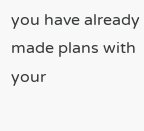you have already made plans with your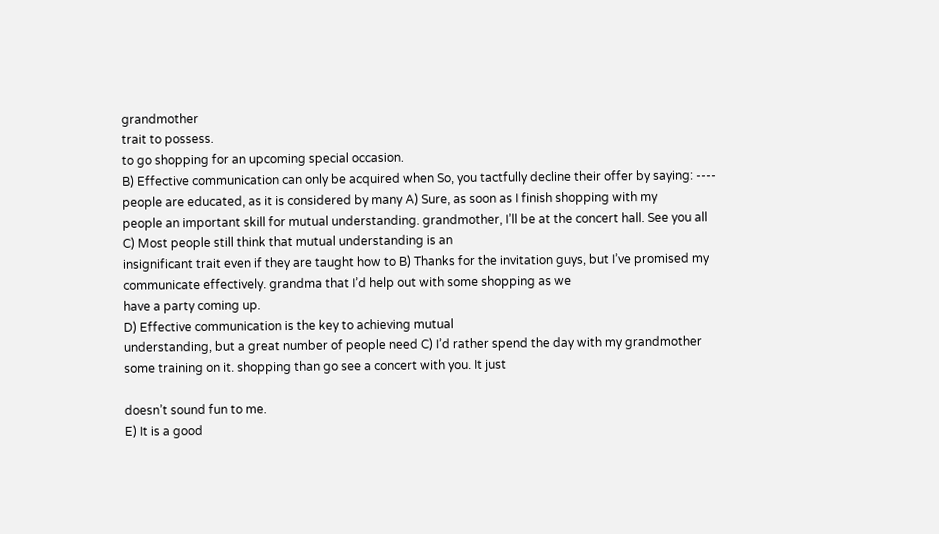grandmother
trait to possess.
to go shopping for an upcoming special occasion.
B) Effective communication can only be acquired when So, you tactfully decline their offer by saying: ----
people are educated, as it is considered by many A) Sure, as soon as I finish shopping with my
people an important skill for mutual understanding. grandmother, I’ll be at the concert hall. See you all
C) Most people still think that mutual understanding is an
insignificant trait even if they are taught how to B) Thanks for the invitation guys, but I’ve promised my
communicate effectively. grandma that I’d help out with some shopping as we
have a party coming up.
D) Effective communication is the key to achieving mutual
understanding, but a great number of people need C) I’d rather spend the day with my grandmother
some training on it. shopping than go see a concert with you. It just

doesn’t sound fun to me.
E) It is a good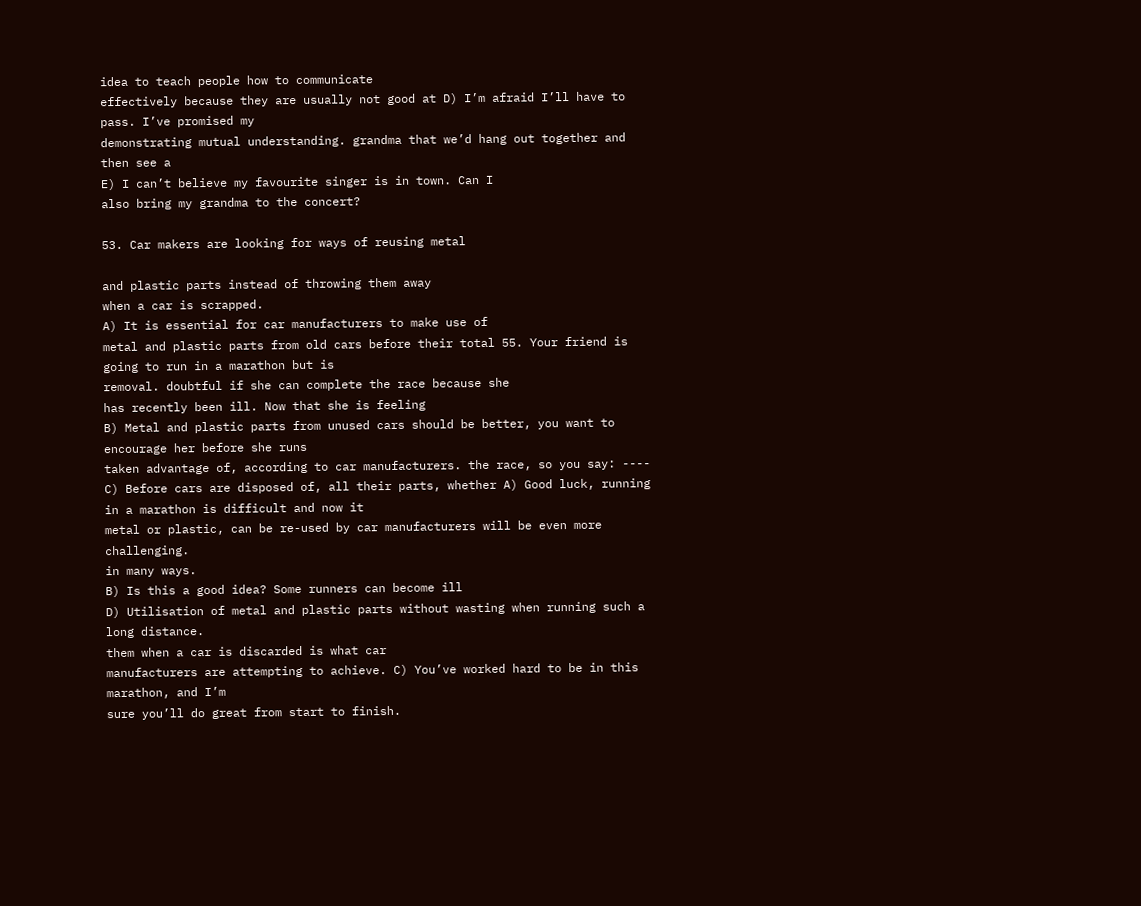idea to teach people how to communicate
effectively because they are usually not good at D) I’m afraid I’ll have to pass. I’ve promised my
demonstrating mutual understanding. grandma that we’d hang out together and then see a
E) I can’t believe my favourite singer is in town. Can I
also bring my grandma to the concert?

53. Car makers are looking for ways of reusing metal

and plastic parts instead of throwing them away
when a car is scrapped.
A) It is essential for car manufacturers to make use of
metal and plastic parts from old cars before their total 55. Your friend is going to run in a marathon but is
removal. doubtful if she can complete the race because she
has recently been ill. Now that she is feeling
B) Metal and plastic parts from unused cars should be better, you want to encourage her before she runs
taken advantage of, according to car manufacturers. the race, so you say: ----
C) Before cars are disposed of, all their parts, whether A) Good luck, running in a marathon is difficult and now it
metal or plastic, can be re-used by car manufacturers will be even more challenging.
in many ways.
B) Is this a good idea? Some runners can become ill
D) Utilisation of metal and plastic parts without wasting when running such a long distance.
them when a car is discarded is what car
manufacturers are attempting to achieve. C) You’ve worked hard to be in this marathon, and I’m
sure you’ll do great from start to finish.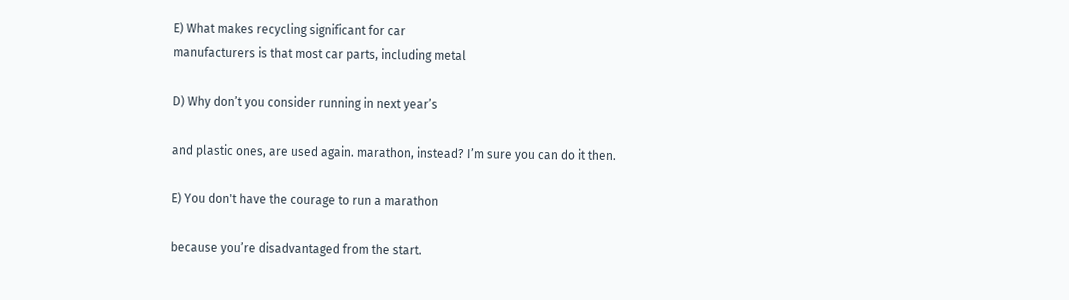E) What makes recycling significant for car
manufacturers is that most car parts, including metal

D) Why don’t you consider running in next year’s

and plastic ones, are used again. marathon, instead? I’m sure you can do it then.

E) You don't have the courage to run a marathon

because you’re disadvantaged from the start.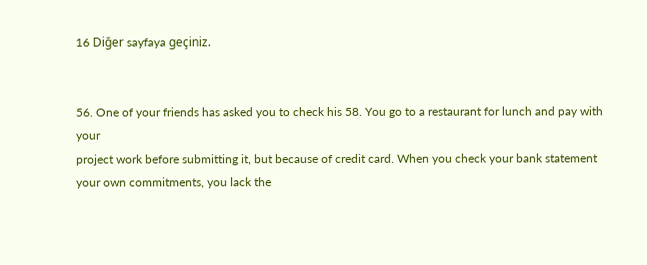16 Diğer sayfaya geçiniz.


56. One of your friends has asked you to check his 58. You go to a restaurant for lunch and pay with your
project work before submitting it, but because of credit card. When you check your bank statement
your own commitments, you lack the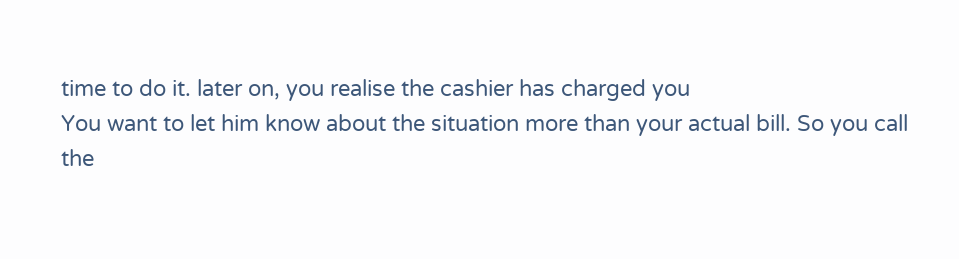time to do it. later on, you realise the cashier has charged you
You want to let him know about the situation more than your actual bill. So you call the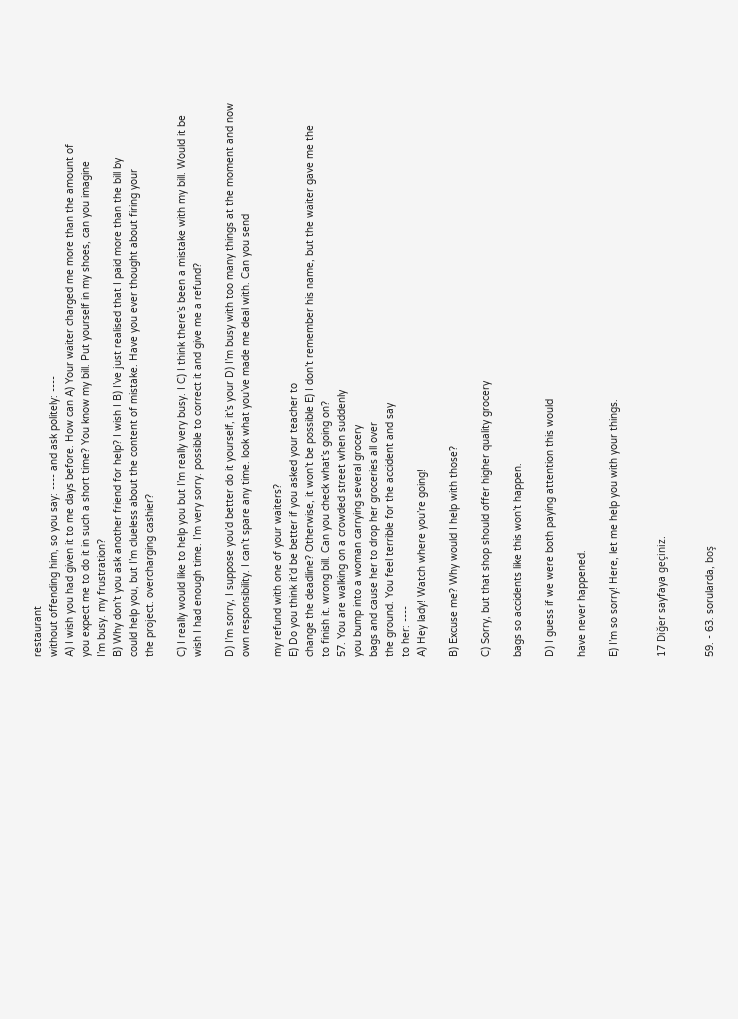restaurant
without offending him, so you say: ---- and ask politely: ----
A) I wish you had given it to me days before. How can A) Your waiter charged me more than the amount of
you expect me to do it in such a short time? You know my bill. Put yourself in my shoes, can you imagine
I’m busy. my frustration?
B) Why don’t you ask another friend for help? I wish I B) I’ve just realised that I paid more than the bill by
could help you, but I’m clueless about the content of mistake. Have you ever thought about firing your
the project. overcharging cashier?

C) I really would like to help you but I’m really very busy. I C) I think there’s been a mistake with my bill. Would it be
wish I had enough time. I’m very sorry. possible to correct it and give me a refund?

D) I’m sorry, I suppose you’d better do it yourself, it’s your D) I’m busy with too many things at the moment and now
own responsibility. I can’t spare any time. look what you’ve made me deal with. Can you send

my refund with one of your waiters?
E) Do you think it’d be better if you asked your teacher to
change the deadline? Otherwise, it won’t be possible E) I don’t remember his name, but the waiter gave me the
to finish it. wrong bill. Can you check what’s going on?
57. You are walking on a crowded street when suddenly
you bump into a woman carrying several grocery
bags and cause her to drop her groceries all over
the ground. You feel terrible for the accident and say
to her: ----
A) Hey lady! Watch where you’re going!

B) Excuse me? Why would I help with those?

C) Sorry, but that shop should offer higher quality grocery

bags so accidents like this won’t happen.

D) I guess if we were both paying attention this would

have never happened.

E) I’m so sorry! Here, let me help you with your things.


17 Diğer sayfaya geçiniz.


59. - 63. sorularda, boş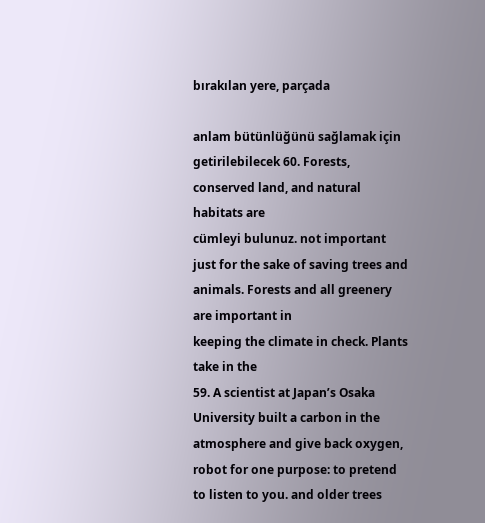bırakılan yere, parçada

anlam bütünlüğünü sağlamak için getirilebilecek 60. Forests, conserved land, and natural habitats are
cümleyi bulunuz. not important just for the sake of saving trees and
animals. Forests and all greenery are important in
keeping the climate in check. Plants take in the
59. A scientist at Japan’s Osaka University built a carbon in the atmosphere and give back oxygen,
robot for one purpose: to pretend to listen to you. and older trees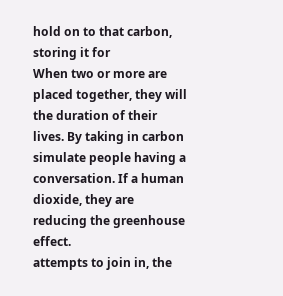hold on to that carbon, storing it for
When two or more are placed together, they will the duration of their lives. By taking in carbon
simulate people having a conversation. If a human dioxide, they are reducing the greenhouse effect.
attempts to join in, the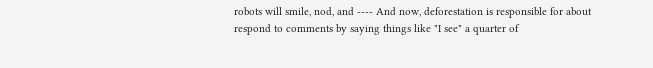robots will smile, nod, and ---- And now, deforestation is responsible for about
respond to comments by saying things like "I see" a quarter of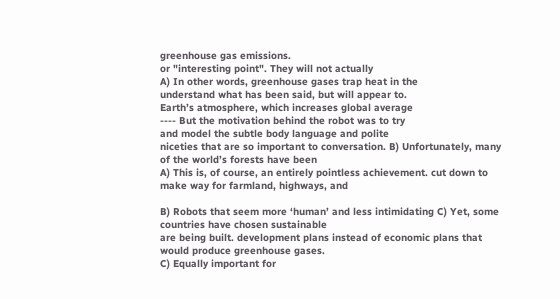greenhouse gas emissions.
or "interesting point". They will not actually
A) In other words, greenhouse gases trap heat in the
understand what has been said, but will appear to.
Earth’s atmosphere, which increases global average
---- But the motivation behind the robot was to try
and model the subtle body language and polite
niceties that are so important to conversation. B) Unfortunately, many of the world’s forests have been
A) This is, of course, an entirely pointless achievement. cut down to make way for farmland, highways, and

B) Robots that seem more ‘human’ and less intimidating C) Yet, some countries have chosen sustainable
are being built. development plans instead of economic plans that
would produce greenhouse gases.
C) Equally important for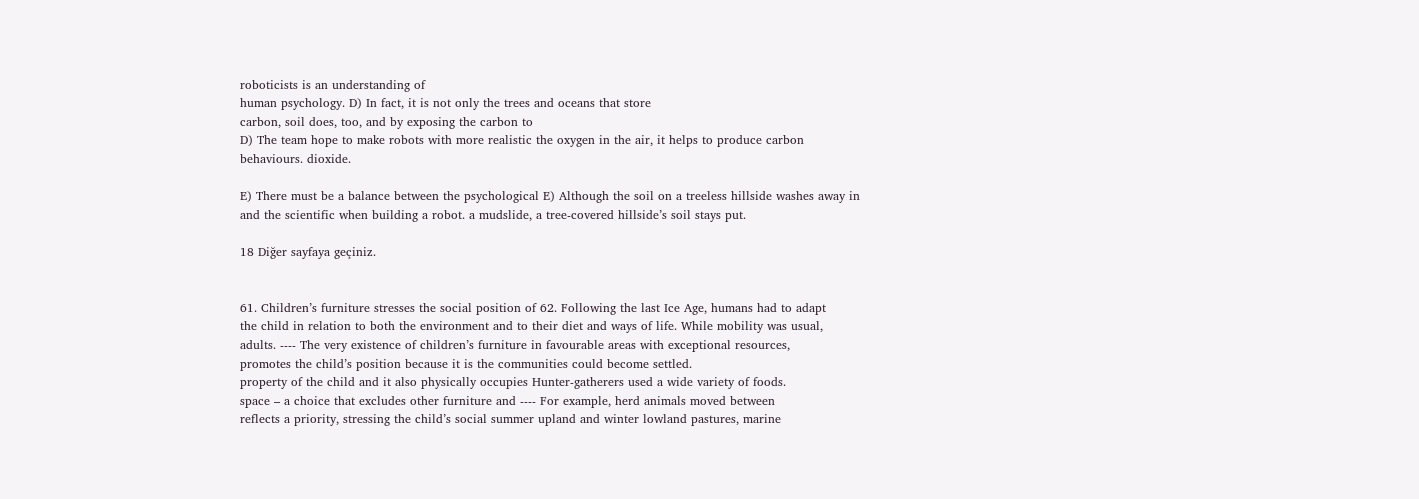roboticists is an understanding of
human psychology. D) In fact, it is not only the trees and oceans that store
carbon, soil does, too, and by exposing the carbon to
D) The team hope to make robots with more realistic the oxygen in the air, it helps to produce carbon
behaviours. dioxide.

E) There must be a balance between the psychological E) Although the soil on a treeless hillside washes away in
and the scientific when building a robot. a mudslide, a tree-covered hillside’s soil stays put.

18 Diğer sayfaya geçiniz.


61. Children’s furniture stresses the social position of 62. Following the last Ice Age, humans had to adapt
the child in relation to both the environment and to their diet and ways of life. While mobility was usual,
adults. ---- The very existence of children’s furniture in favourable areas with exceptional resources,
promotes the child’s position because it is the communities could become settled.
property of the child and it also physically occupies Hunter-gatherers used a wide variety of foods.
space – a choice that excludes other furniture and ---- For example, herd animals moved between
reflects a priority, stressing the child’s social summer upland and winter lowland pastures, marine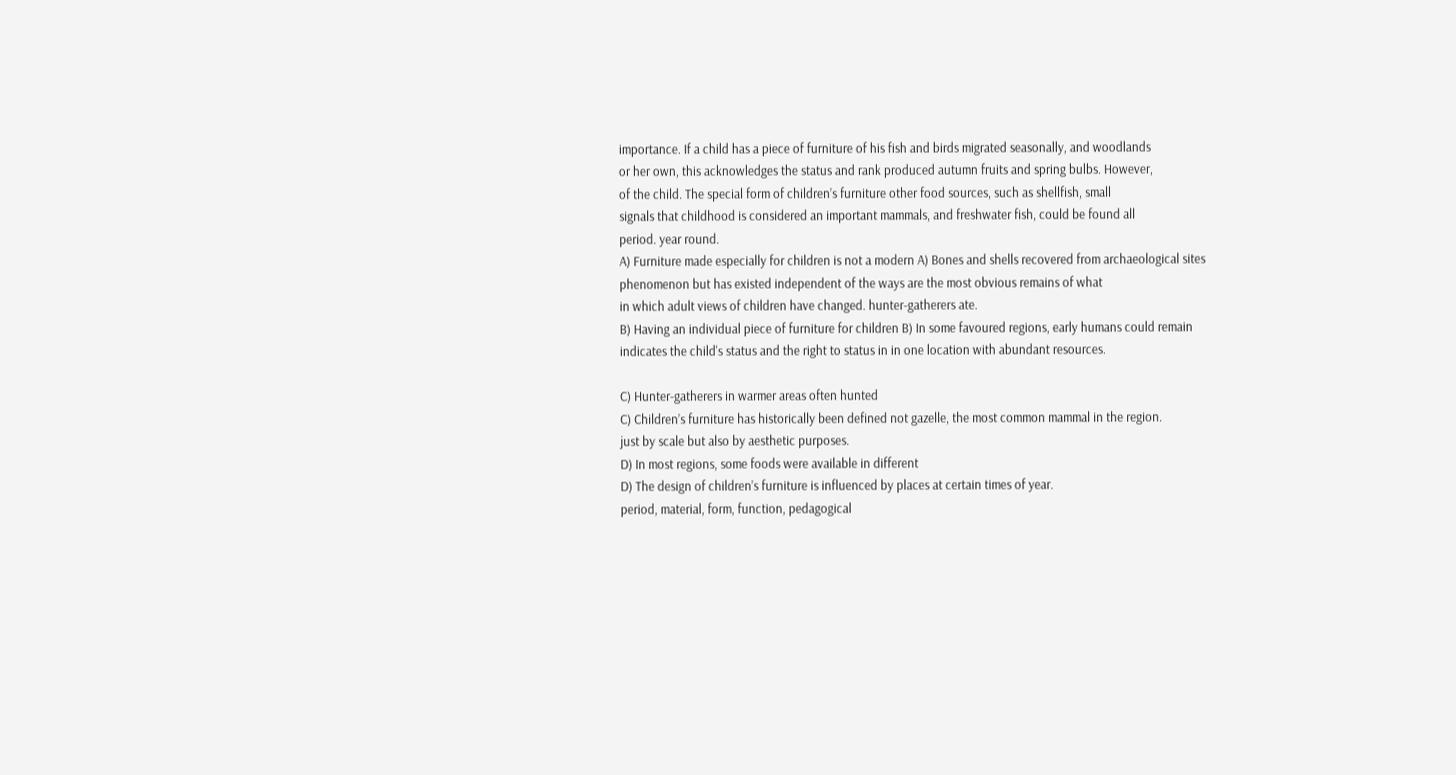importance. If a child has a piece of furniture of his fish and birds migrated seasonally, and woodlands
or her own, this acknowledges the status and rank produced autumn fruits and spring bulbs. However,
of the child. The special form of children’s furniture other food sources, such as shellfish, small
signals that childhood is considered an important mammals, and freshwater fish, could be found all
period. year round.
A) Furniture made especially for children is not a modern A) Bones and shells recovered from archaeological sites
phenomenon but has existed independent of the ways are the most obvious remains of what
in which adult views of children have changed. hunter-gatherers ate.
B) Having an individual piece of furniture for children B) In some favoured regions, early humans could remain
indicates the child's status and the right to status in in one location with abundant resources.

C) Hunter-gatherers in warmer areas often hunted
C) Children’s furniture has historically been defined not gazelle, the most common mammal in the region.
just by scale but also by aesthetic purposes.
D) In most regions, some foods were available in different
D) The design of children’s furniture is influenced by places at certain times of year.
period, material, form, function, pedagogical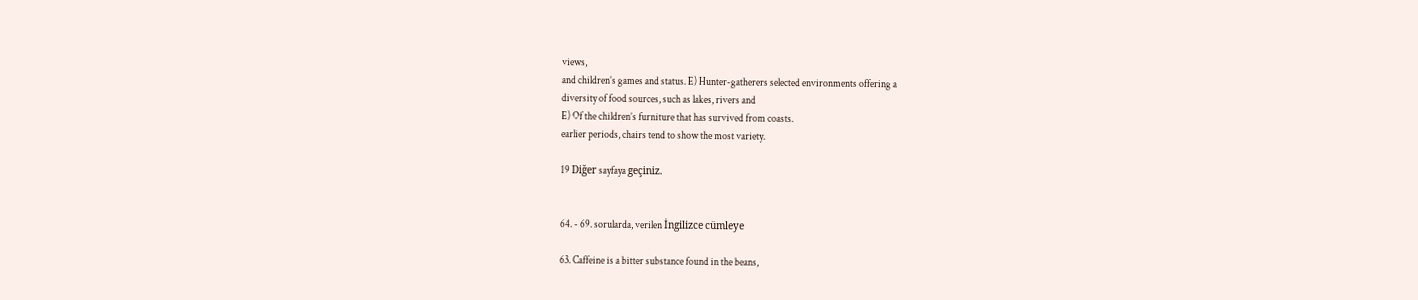views,
and children’s games and status. E) Hunter-gatherers selected environments offering a
diversity of food sources, such as lakes, rivers and
E) Of the children’s furniture that has survived from coasts.
earlier periods, chairs tend to show the most variety.

19 Diğer sayfaya geçiniz.


64. - 69. sorularda, verilen İngilizce cümleye

63. Caffeine is a bitter substance found in the beans,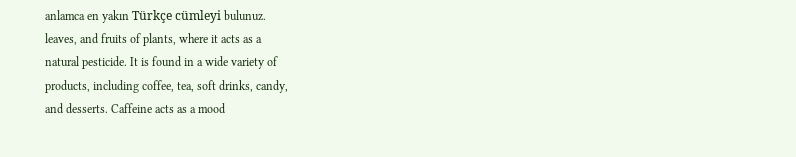anlamca en yakın Türkçe cümleyi bulunuz.
leaves, and fruits of plants, where it acts as a
natural pesticide. It is found in a wide variety of
products, including coffee, tea, soft drinks, candy,
and desserts. Caffeine acts as a mood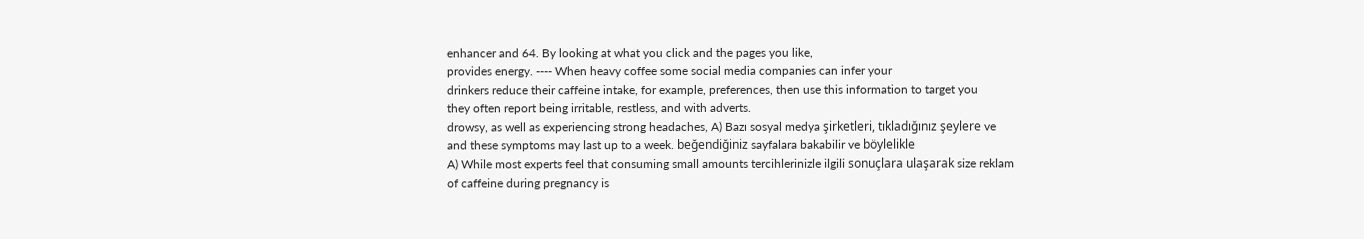enhancer and 64. By looking at what you click and the pages you like,
provides energy. ---- When heavy coffee some social media companies can infer your
drinkers reduce their caffeine intake, for example, preferences, then use this information to target you
they often report being irritable, restless, and with adverts.
drowsy, as well as experiencing strong headaches, A) Bazı sosyal medya şirketleri, tıkladığınız şeylere ve
and these symptoms may last up to a week. beğendiğiniz sayfalara bakabilir ve böylelikle
A) While most experts feel that consuming small amounts tercihlerinizle ilgili sonuçlara ulaşarak size reklam
of caffeine during pregnancy is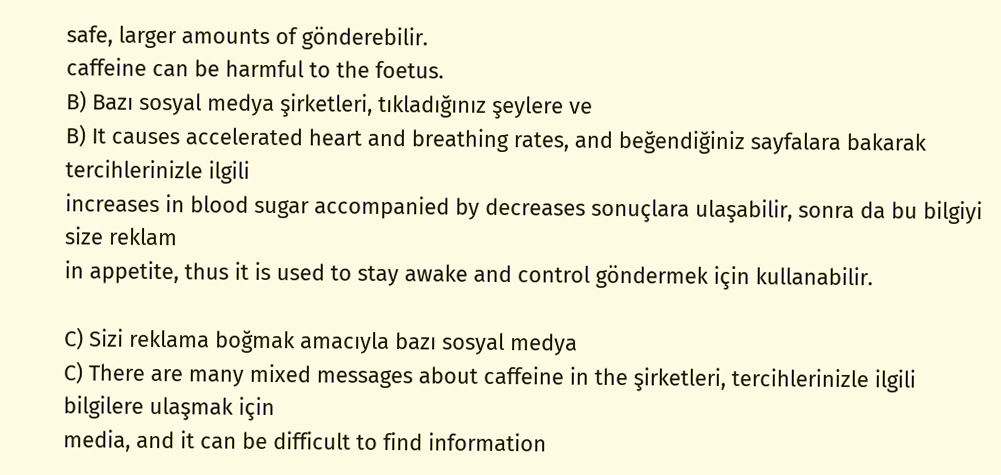safe, larger amounts of gönderebilir.
caffeine can be harmful to the foetus.
B) Bazı sosyal medya şirketleri, tıkladığınız şeylere ve
B) It causes accelerated heart and breathing rates, and beğendiğiniz sayfalara bakarak tercihlerinizle ilgili
increases in blood sugar accompanied by decreases sonuçlara ulaşabilir, sonra da bu bilgiyi size reklam
in appetite, thus it is used to stay awake and control göndermek için kullanabilir.

C) Sizi reklama boğmak amacıyla bazı sosyal medya
C) There are many mixed messages about caffeine in the şirketleri, tercihlerinizle ilgili bilgilere ulaşmak için
media, and it can be difficult to find information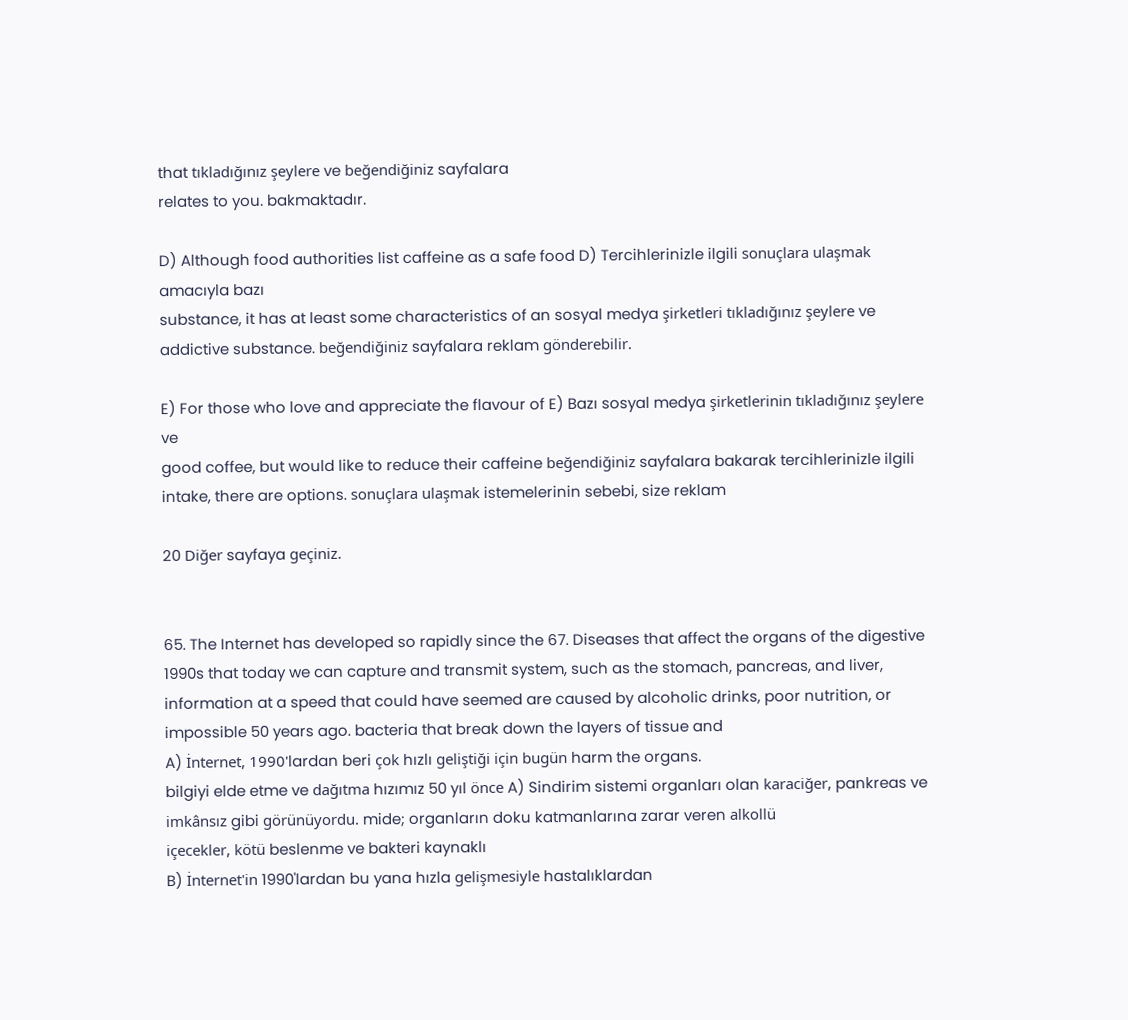that tıkladığınız şeylere ve beğendiğiniz sayfalara
relates to you. bakmaktadır.

D) Although food authorities list caffeine as a safe food D) Tercihlerinizle ilgili sonuçlara ulaşmak amacıyla bazı
substance, it has at least some characteristics of an sosyal medya şirketleri tıkladığınız şeylere ve
addictive substance. beğendiğiniz sayfalara reklam gönderebilir.

E) For those who love and appreciate the flavour of E) Bazı sosyal medya şirketlerinin tıkladığınız şeylere ve
good coffee, but would like to reduce their caffeine beğendiğiniz sayfalara bakarak tercihlerinizle ilgili
intake, there are options. sonuçlara ulaşmak istemelerinin sebebi, size reklam

20 Diğer sayfaya geçiniz.


65. The Internet has developed so rapidly since the 67. Diseases that affect the organs of the digestive
1990s that today we can capture and transmit system, such as the stomach, pancreas, and liver,
information at a speed that could have seemed are caused by alcoholic drinks, poor nutrition, or
impossible 50 years ago. bacteria that break down the layers of tissue and
A) İnternet, 1990'lardan beri çok hızlı geliştiği için bugün harm the organs.
bilgiyi elde etme ve dağıtma hızımız 50 yıl önce A) Sindirim sistemi organları olan karaciğer, pankreas ve
imkânsız gibi görünüyordu. mide; organların doku katmanlarına zarar veren alkollü
içecekler, kötü beslenme ve bakteri kaynaklı
B) İnternet'in 1990'lardan bu yana hızla gelişmesiyle hastalıklardan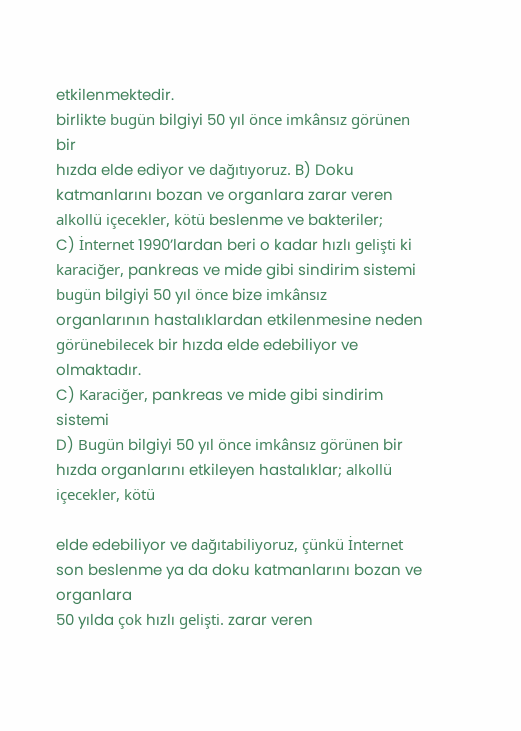etkilenmektedir.
birlikte bugün bilgiyi 50 yıl önce imkânsız görünen bir
hızda elde ediyor ve dağıtıyoruz. B) Doku katmanlarını bozan ve organlara zarar veren
alkollü içecekler, kötü beslenme ve bakteriler;
C) İnternet 1990’lardan beri o kadar hızlı gelişti ki karaciğer, pankreas ve mide gibi sindirim sistemi
bugün bilgiyi 50 yıl önce bize imkânsız organlarının hastalıklardan etkilenmesine neden
görünebilecek bir hızda elde edebiliyor ve olmaktadır.
C) Karaciğer, pankreas ve mide gibi sindirim sistemi
D) Bugün bilgiyi 50 yıl önce imkânsız görünen bir hızda organlarını etkileyen hastalıklar; alkollü içecekler, kötü

elde edebiliyor ve dağıtabiliyoruz, çünkü İnternet son beslenme ya da doku katmanlarını bozan ve organlara
50 yılda çok hızlı gelişti. zarar veren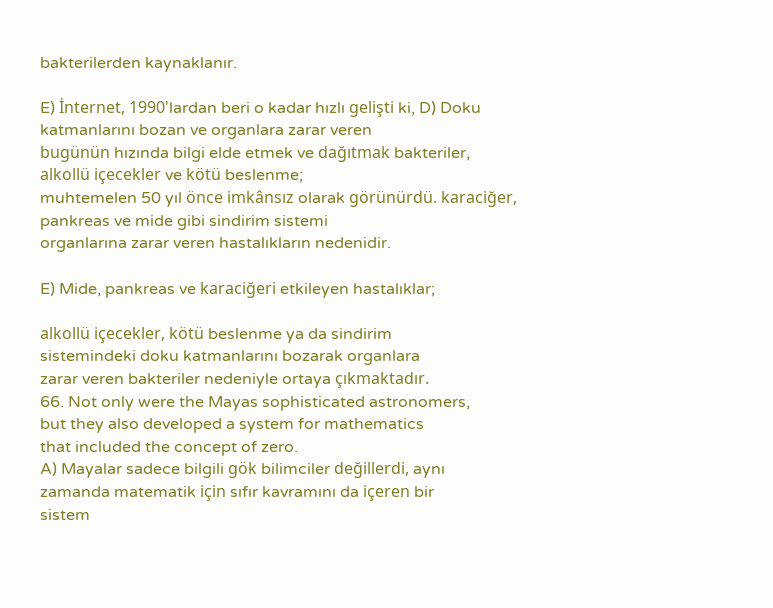bakterilerden kaynaklanır.

E) İnternet, 1990'lardan beri o kadar hızlı gelişti ki, D) Doku katmanlarını bozan ve organlara zarar veren
bugünün hızında bilgi elde etmek ve dağıtmak bakteriler, alkollü içecekler ve kötü beslenme;
muhtemelen 50 yıl önce imkânsız olarak görünürdü. karaciğer, pankreas ve mide gibi sindirim sistemi
organlarına zarar veren hastalıkların nedenidir.

E) Mide, pankreas ve karaciğeri etkileyen hastalıklar;

alkollü içecekler, kötü beslenme ya da sindirim
sistemindeki doku katmanlarını bozarak organlara
zarar veren bakteriler nedeniyle ortaya çıkmaktadır.
66. Not only were the Mayas sophisticated astronomers,
but they also developed a system for mathematics
that included the concept of zero.
A) Mayalar sadece bilgili gök bilimciler değillerdi, aynı
zamanda matematik için sıfır kavramını da içeren bir
sistem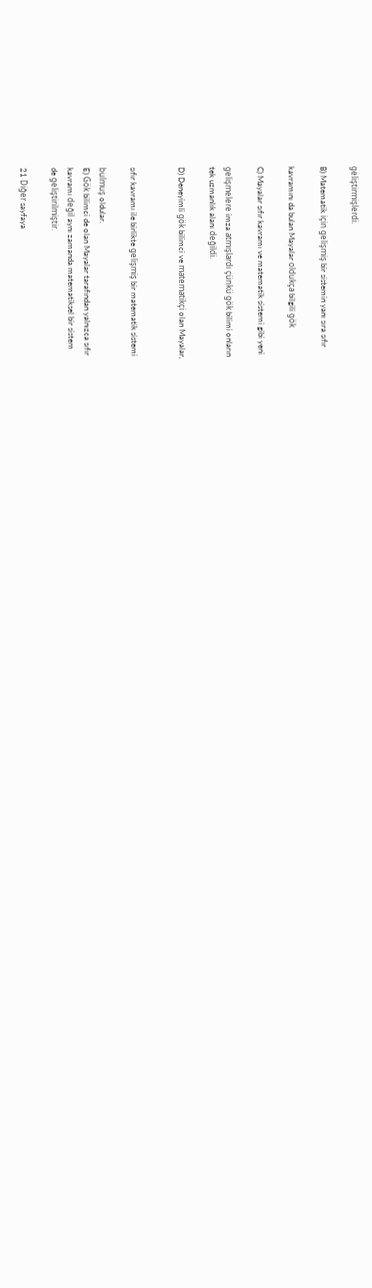geliştirmişlerdi.

B) Matematik için gelişmiş bir sistemin yanı sıra sıfır

kavramını da bulan Mayalar oldukça bilgili gök

C) Mayalar sıfır kavramı ve matematik sistemi gibi yeni

gelişmelere imza atmışlardı çünkü gök bilimi onların
tek uzmanlık alanı değildi.

D) Deneyimli gök bilimci ve matematikçi olan Mayalar,


sıfır kavramı ile birlikte gelişmiş bir matematik sistemi

bulmuş oldular.
E) Gök bilimci de olan Mayalar tarafından yalnızca sıfır
kavramı değil aynı zamanda matematiksel bir sistem
de geliştirilmiştir.

21 Diğer sayfaya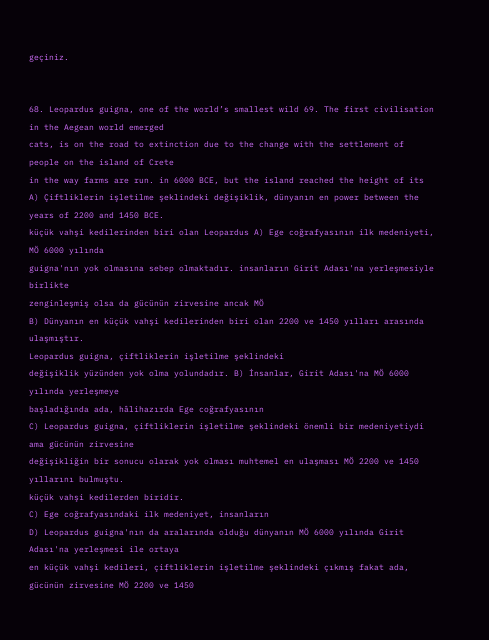geçiniz.


68. Leopardus guigna, one of the world’s smallest wild 69. The first civilisation in the Aegean world emerged
cats, is on the road to extinction due to the change with the settlement of people on the island of Crete
in the way farms are run. in 6000 BCE, but the island reached the height of its
A) Çiftliklerin işletilme şeklindeki değişiklik, dünyanın en power between the years of 2200 and 1450 BCE.
küçük vahşi kedilerinden biri olan Leopardus A) Ege coğrafyasının ilk medeniyeti, MÖ 6000 yılında
guigna'nın yok olmasına sebep olmaktadır. insanların Girit Adası'na yerleşmesiyle birlikte
zenginleşmiş olsa da gücünün zirvesine ancak MÖ
B) Dünyanın en küçük vahşi kedilerinden biri olan 2200 ve 1450 yılları arasında ulaşmıştır.
Leopardus guigna, çiftliklerin işletilme şeklindeki
değişiklik yüzünden yok olma yolundadır. B) İnsanlar, Girit Adası'na MÖ 6000 yılında yerleşmeye
başladığında ada, hâlihazırda Ege coğrafyasının
C) Leopardus guigna, çiftliklerin işletilme şeklindeki önemli bir medeniyetiydi ama gücünün zirvesine
değişikliğin bir sonucu olarak yok olması muhtemel en ulaşması MÖ 2200 ve 1450 yıllarını bulmuştu.
küçük vahşi kedilerden biridir.
C) Ege coğrafyasındaki ilk medeniyet, insanların
D) Leopardus guigna'nın da aralarında olduğu dünyanın MÖ 6000 yılında Girit Adası'na yerleşmesi ile ortaya
en küçük vahşi kedileri, çiftliklerin işletilme şeklindeki çıkmış fakat ada, gücünün zirvesine MÖ 2200 ve 1450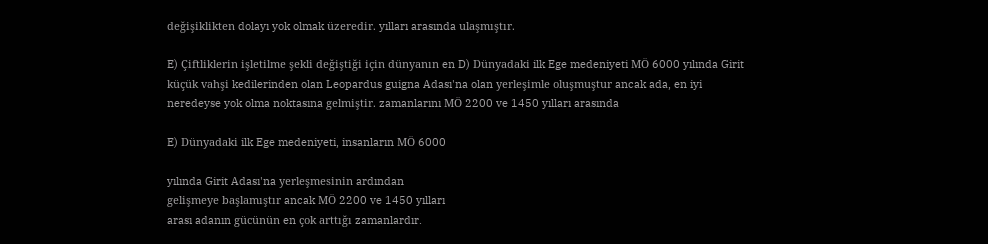değişiklikten dolayı yok olmak üzeredir. yılları arasında ulaşmıştır.

E) Çiftliklerin işletilme şekli değiştiği için dünyanın en D) Dünyadaki ilk Ege medeniyeti MÖ 6000 yılında Girit
küçük vahşi kedilerinden olan Leopardus guigna Adası'na olan yerleşimle oluşmuştur ancak ada, en iyi
neredeyse yok olma noktasına gelmiştir. zamanlarını MÖ 2200 ve 1450 yılları arasında

E) Dünyadaki ilk Ege medeniyeti, insanların MÖ 6000

yılında Girit Adası'na yerleşmesinin ardından
gelişmeye başlamıştır ancak MÖ 2200 ve 1450 yılları
arası adanın gücünün en çok arttığı zamanlardır.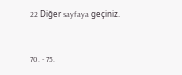22 Diğer sayfaya geçiniz.


70. - 75.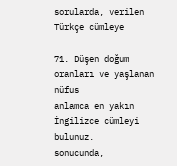sorularda, verilen Türkçe cümleye

71. Düşen doğum oranları ve yaşlanan nüfus
anlamca en yakın İngilizce cümleyi bulunuz.
sonucunda,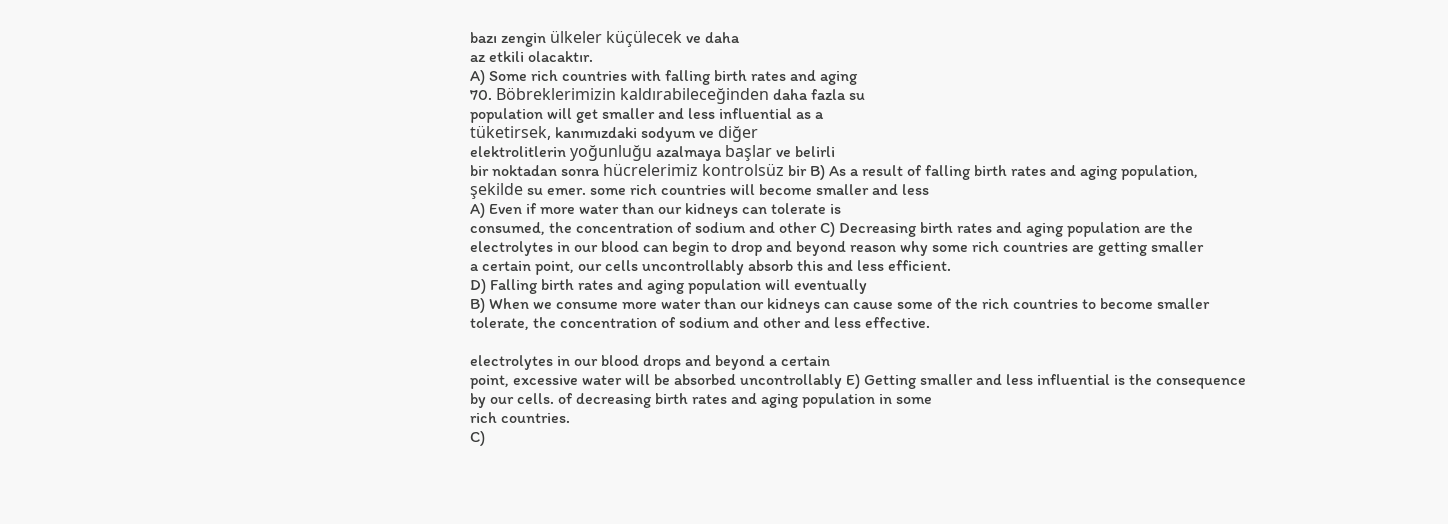bazı zengin ülkeler küçülecek ve daha
az etkili olacaktır.
A) Some rich countries with falling birth rates and aging
70. Böbreklerimizin kaldırabileceğinden daha fazla su
population will get smaller and less influential as a
tüketirsek, kanımızdaki sodyum ve diğer
elektrolitlerin yoğunluğu azalmaya başlar ve belirli
bir noktadan sonra hücrelerimiz kontrolsüz bir B) As a result of falling birth rates and aging population,
şekilde su emer. some rich countries will become smaller and less
A) Even if more water than our kidneys can tolerate is
consumed, the concentration of sodium and other C) Decreasing birth rates and aging population are the
electrolytes in our blood can begin to drop and beyond reason why some rich countries are getting smaller
a certain point, our cells uncontrollably absorb this and less efficient.
D) Falling birth rates and aging population will eventually
B) When we consume more water than our kidneys can cause some of the rich countries to become smaller
tolerate, the concentration of sodium and other and less effective.

electrolytes in our blood drops and beyond a certain
point, excessive water will be absorbed uncontrollably E) Getting smaller and less influential is the consequence
by our cells. of decreasing birth rates and aging population in some
rich countries.
C)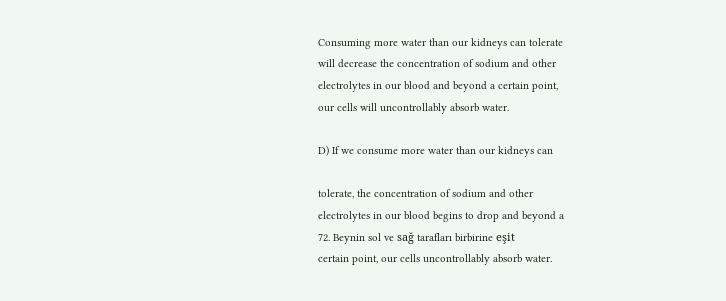Consuming more water than our kidneys can tolerate
will decrease the concentration of sodium and other
electrolytes in our blood and beyond a certain point,
our cells will uncontrollably absorb water.

D) If we consume more water than our kidneys can

tolerate, the concentration of sodium and other
electrolytes in our blood begins to drop and beyond a
72. Beynin sol ve sağ tarafları birbirine eşit
certain point, our cells uncontrollably absorb water.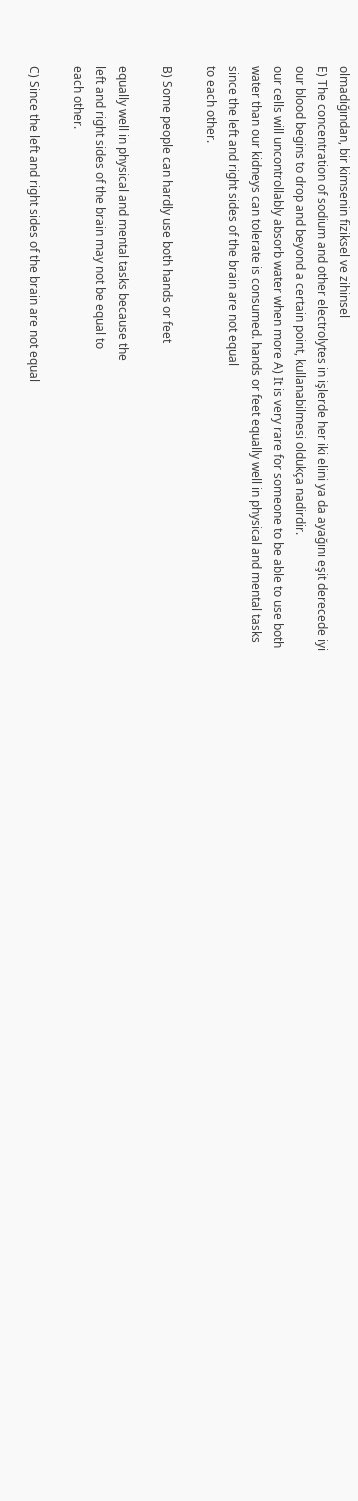olmadığından, bir kimsenin fiziksel ve zihinsel
E) The concentration of sodium and other electrolytes in işlerde her iki elini ya da ayağını eşit derecede iyi
our blood begins to drop and beyond a certain point, kullanabilmesi oldukça nadirdir.
our cells will uncontrollably absorb water when more A) It is very rare for someone to be able to use both
water than our kidneys can tolerate is consumed. hands or feet equally well in physical and mental tasks
since the left and right sides of the brain are not equal
to each other.

B) Some people can hardly use both hands or feet

equally well in physical and mental tasks because the
left and right sides of the brain may not be equal to
each other.

C) Since the left and right sides of the brain are not equal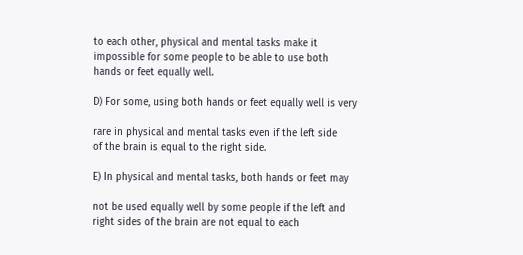to each other, physical and mental tasks make it
impossible for some people to be able to use both
hands or feet equally well.

D) For some, using both hands or feet equally well is very

rare in physical and mental tasks even if the left side
of the brain is equal to the right side.

E) In physical and mental tasks, both hands or feet may

not be used equally well by some people if the left and
right sides of the brain are not equal to each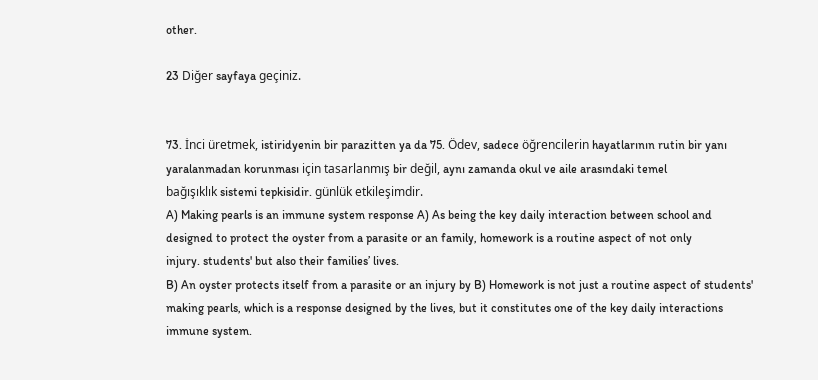other.

23 Diğer sayfaya geçiniz.


73. İnci üretmek, istiridyenin bir parazitten ya da 75. Ödev, sadece öğrencilerin hayatlarının rutin bir yanı
yaralanmadan korunması için tasarlanmış bir değil, aynı zamanda okul ve aile arasındaki temel
bağışıklık sistemi tepkisidir. günlük etkileşimdir.
A) Making pearls is an immune system response A) As being the key daily interaction between school and
designed to protect the oyster from a parasite or an family, homework is a routine aspect of not only
injury. students' but also their families’ lives.
B) An oyster protects itself from a parasite or an injury by B) Homework is not just a routine aspect of students'
making pearls, which is a response designed by the lives, but it constitutes one of the key daily interactions
immune system.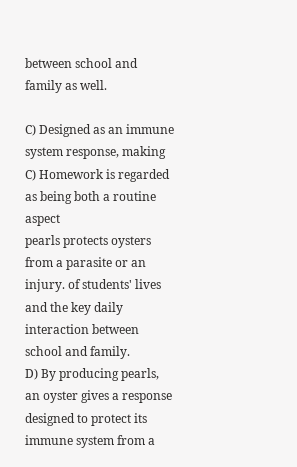between school and family as well.

C) Designed as an immune system response, making C) Homework is regarded as being both a routine aspect
pearls protects oysters from a parasite or an injury. of students' lives and the key daily interaction between
school and family.
D) By producing pearls, an oyster gives a response
designed to protect its immune system from a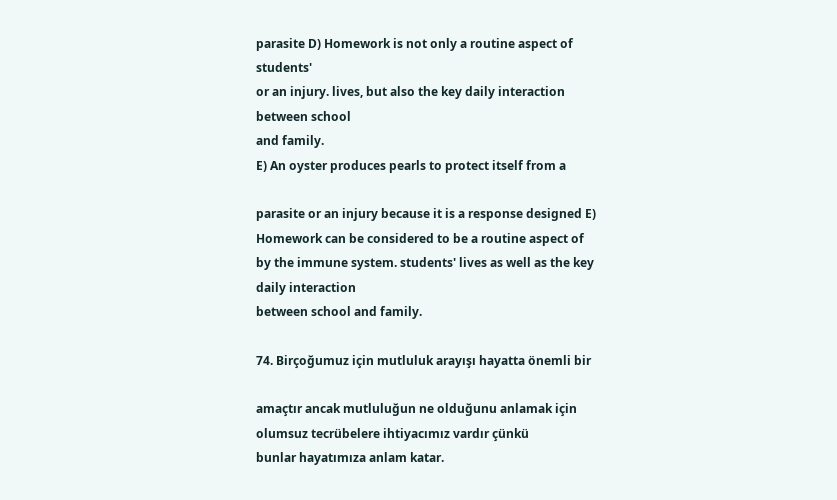parasite D) Homework is not only a routine aspect of students'
or an injury. lives, but also the key daily interaction between school
and family.
E) An oyster produces pearls to protect itself from a

parasite or an injury because it is a response designed E) Homework can be considered to be a routine aspect of
by the immune system. students' lives as well as the key daily interaction
between school and family.

74. Birçoğumuz için mutluluk arayışı hayatta önemli bir

amaçtır ancak mutluluğun ne olduğunu anlamak için
olumsuz tecrübelere ihtiyacımız vardır çünkü
bunlar hayatımıza anlam katar.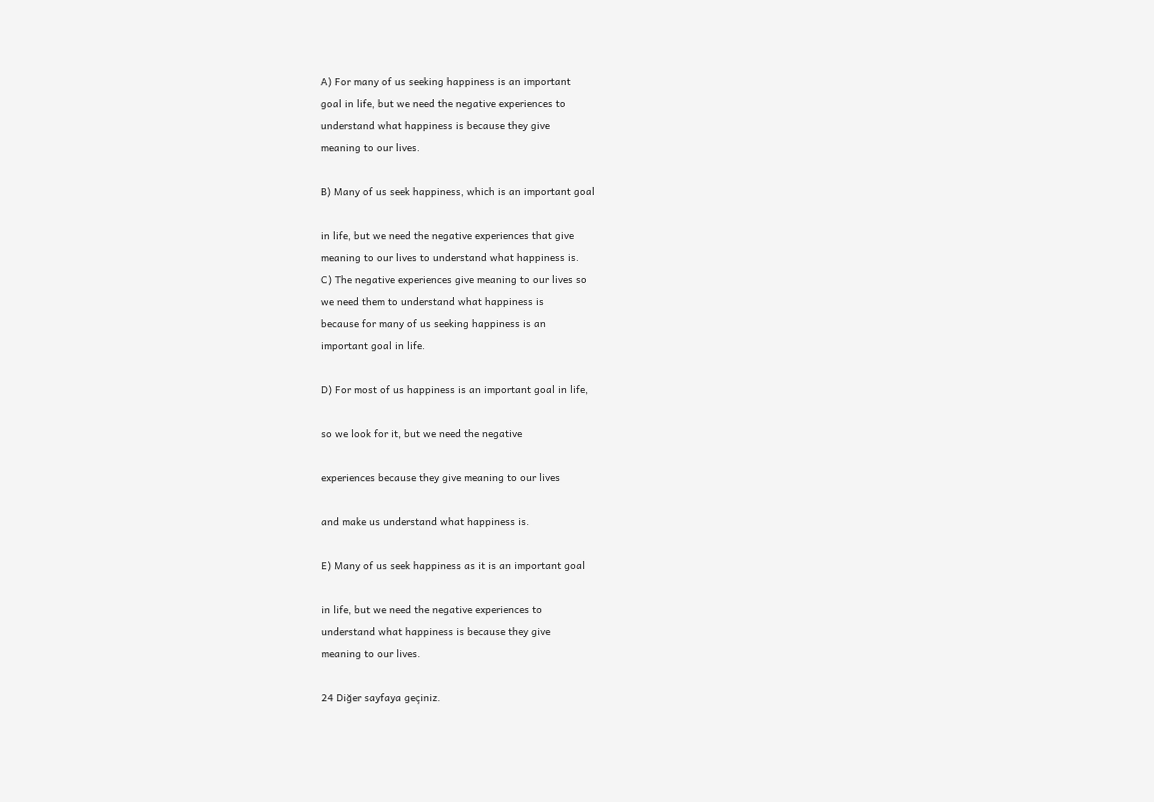A) For many of us seeking happiness is an important
goal in life, but we need the negative experiences to
understand what happiness is because they give
meaning to our lives.

B) Many of us seek happiness, which is an important goal

in life, but we need the negative experiences that give
meaning to our lives to understand what happiness is.
C) The negative experiences give meaning to our lives so
we need them to understand what happiness is
because for many of us seeking happiness is an
important goal in life.

D) For most of us happiness is an important goal in life,

so we look for it, but we need the negative

experiences because they give meaning to our lives

and make us understand what happiness is.

E) Many of us seek happiness as it is an important goal

in life, but we need the negative experiences to
understand what happiness is because they give
meaning to our lives.

24 Diğer sayfaya geçiniz.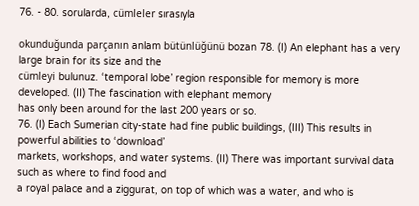76. - 80. sorularda, cümleler sırasıyla

okunduğunda parçanın anlam bütünlüğünü bozan 78. (I) An elephant has a very large brain for its size and the
cümleyi bulunuz. ‘temporal lobe’ region responsible for memory is more
developed. (II) The fascination with elephant memory
has only been around for the last 200 years or so.
76. (I) Each Sumerian city-state had fine public buildings, (III) This results in powerful abilities to ‘download’
markets, workshops, and water systems. (II) There was important survival data such as where to find food and
a royal palace and a ziggurat, on top of which was a water, and who is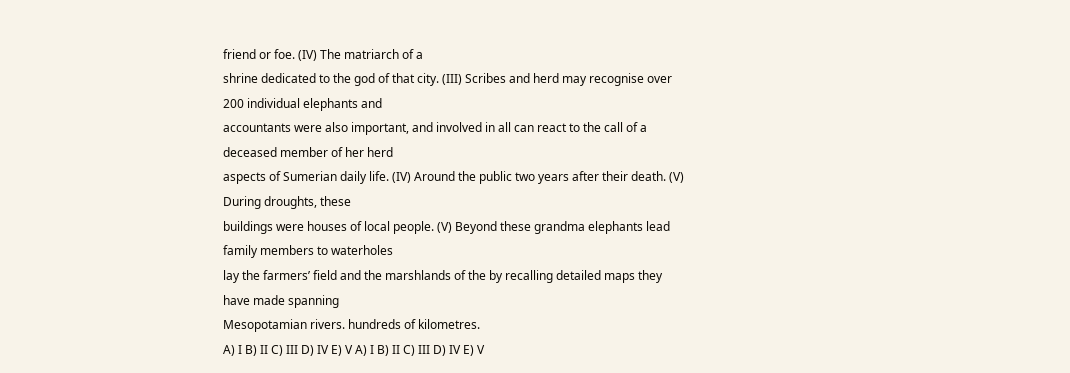friend or foe. (IV) The matriarch of a
shrine dedicated to the god of that city. (III) Scribes and herd may recognise over 200 individual elephants and
accountants were also important, and involved in all can react to the call of a deceased member of her herd
aspects of Sumerian daily life. (IV) Around the public two years after their death. (V) During droughts, these
buildings were houses of local people. (V) Beyond these grandma elephants lead family members to waterholes
lay the farmers’ field and the marshlands of the by recalling detailed maps they have made spanning
Mesopotamian rivers. hundreds of kilometres.
A) I B) II C) III D) IV E) V A) I B) II C) III D) IV E) V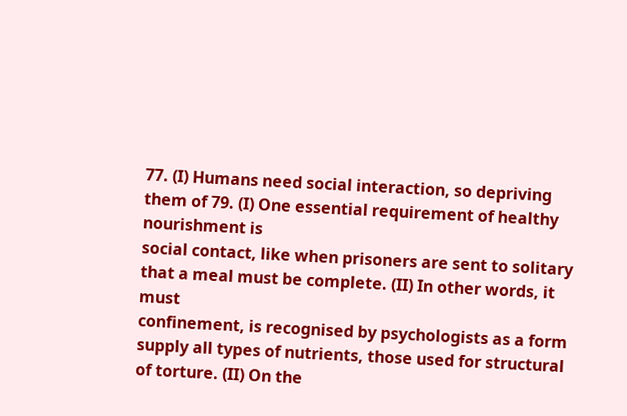77. (I) Humans need social interaction, so depriving them of 79. (I) One essential requirement of healthy nourishment is
social contact, like when prisoners are sent to solitary that a meal must be complete. (II) In other words, it must
confinement, is recognised by psychologists as a form supply all types of nutrients, those used for structural
of torture. (II) On the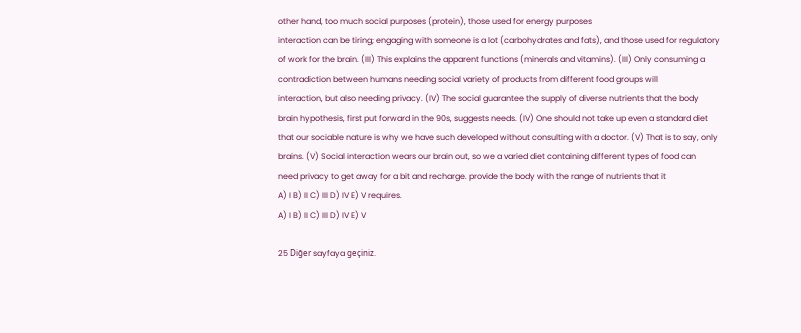other hand, too much social purposes (protein), those used for energy purposes
interaction can be tiring; engaging with someone is a lot (carbohydrates and fats), and those used for regulatory
of work for the brain. (III) This explains the apparent functions (minerals and vitamins). (III) Only consuming a
contradiction between humans needing social variety of products from different food groups will
interaction, but also needing privacy. (IV) The social guarantee the supply of diverse nutrients that the body
brain hypothesis, first put forward in the 90s, suggests needs. (IV) One should not take up even a standard diet
that our sociable nature is why we have such developed without consulting with a doctor. (V) That is to say, only
brains. (V) Social interaction wears our brain out, so we a varied diet containing different types of food can
need privacy to get away for a bit and recharge. provide the body with the range of nutrients that it
A) I B) II C) III D) IV E) V requires.
A) I B) II C) III D) IV E) V

25 Diğer sayfaya geçiniz.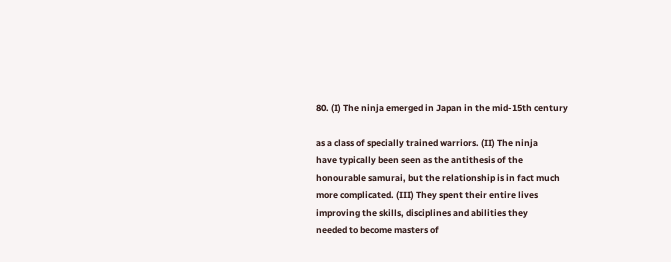80. (I) The ninja emerged in Japan in the mid-15th century

as a class of specially trained warriors. (II) The ninja
have typically been seen as the antithesis of the
honourable samurai, but the relationship is in fact much
more complicated. (III) They spent their entire lives
improving the skills, disciplines and abilities they
needed to become masters of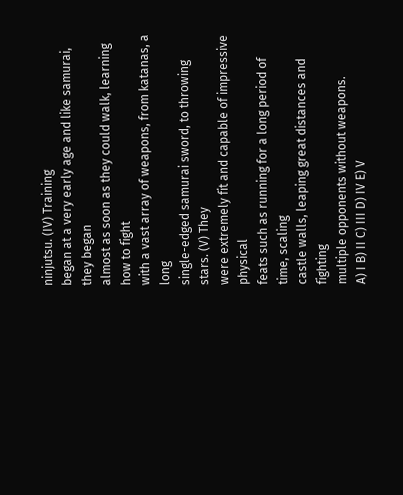ninjutsu. (IV) Training
began at a very early age and like samurai, they began
almost as soon as they could walk, learning how to fight
with a vast array of weapons, from katanas, a long
single-edged samurai sword, to throwing stars. (V) They
were extremely fit and capable of impressive physical
feats such as running for a long period of time, scaling
castle walls, leaping great distances and fighting
multiple opponents without weapons.
A) I B) II C) III D) IV E) V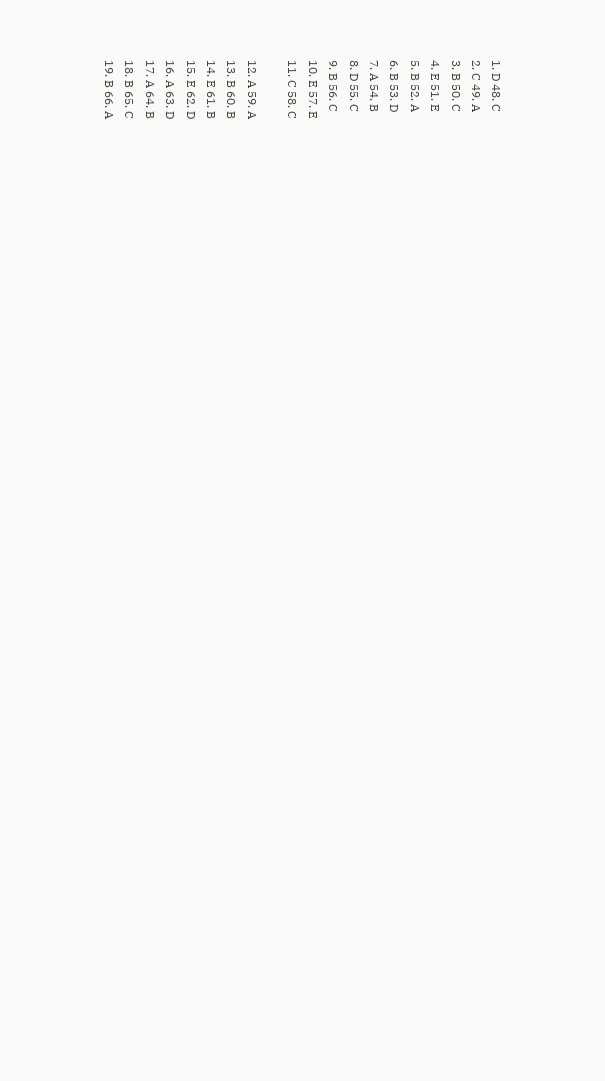1. D 48. C
2. C 49. A
3. B 50. C
4. E 51. E
5. B 52. A
6. B 53. D
7. A 54. B
8. D 55. C
9. B 56. C
10. E 57. E
11. C 58. C

12. A 59. A
13. B 60. B
14. E 61. B
15. E 62. D
16. A 63. D
17. A 64. B
18. B 65. C
19. B 66. A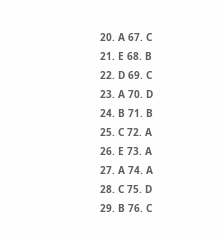20. A 67. C
21. E 68. B
22. D 69. C
23. A 70. D
24. B 71. B
25. C 72. A
26. E 73. A
27. A 74. A
28. C 75. D
29. B 76. C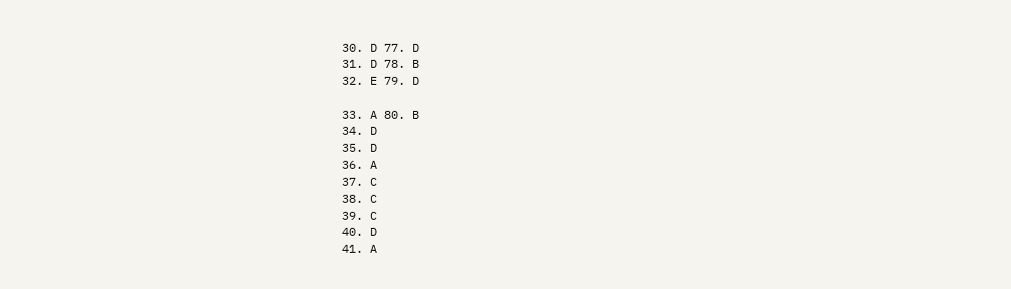30. D 77. D
31. D 78. B
32. E 79. D

33. A 80. B
34. D
35. D
36. A
37. C
38. C
39. C
40. D
41. A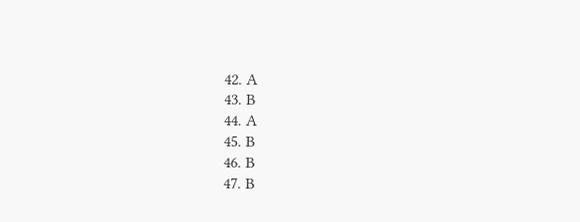42. A
43. B
44. A
45. B
46. B
47. B